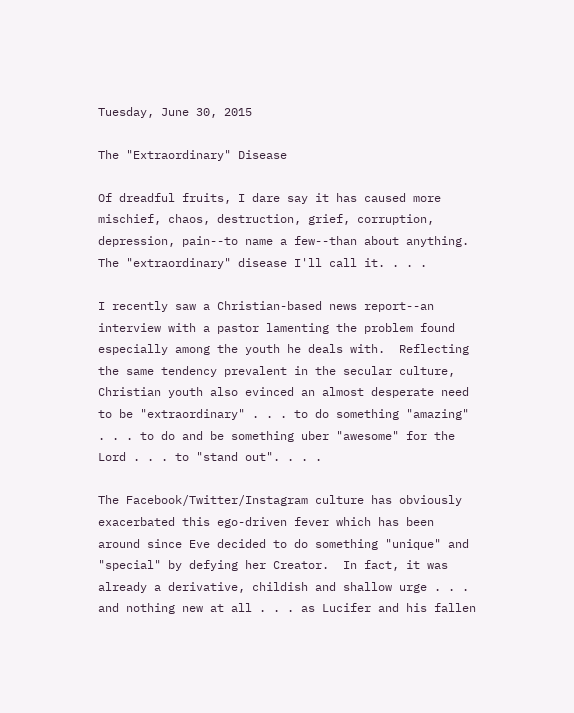Tuesday, June 30, 2015

The "Extraordinary" Disease

Of dreadful fruits, I dare say it has caused more mischief, chaos, destruction, grief, corruption, depression, pain--to name a few--than about anything.  The "extraordinary" disease I'll call it. . . .

I recently saw a Christian-based news report--an interview with a pastor lamenting the problem found especially among the youth he deals with.  Reflecting the same tendency prevalent in the secular culture, Christian youth also evinced an almost desperate need to be "extraordinary" . . . to do something "amazing" . . . to do and be something uber "awesome" for the Lord . . . to "stand out". . . .

The Facebook/Twitter/Instagram culture has obviously exacerbated this ego-driven fever which has been around since Eve decided to do something "unique" and "special" by defying her Creator.  In fact, it was already a derivative, childish and shallow urge . . . and nothing new at all . . . as Lucifer and his fallen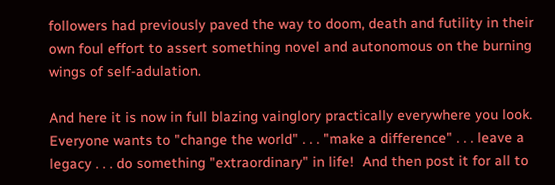followers had previously paved the way to doom, death and futility in their own foul effort to assert something novel and autonomous on the burning wings of self-adulation.

And here it is now in full blazing vainglory practically everywhere you look.  Everyone wants to "change the world" . . . "make a difference" . . . leave a legacy . . . do something "extraordinary" in life!  And then post it for all to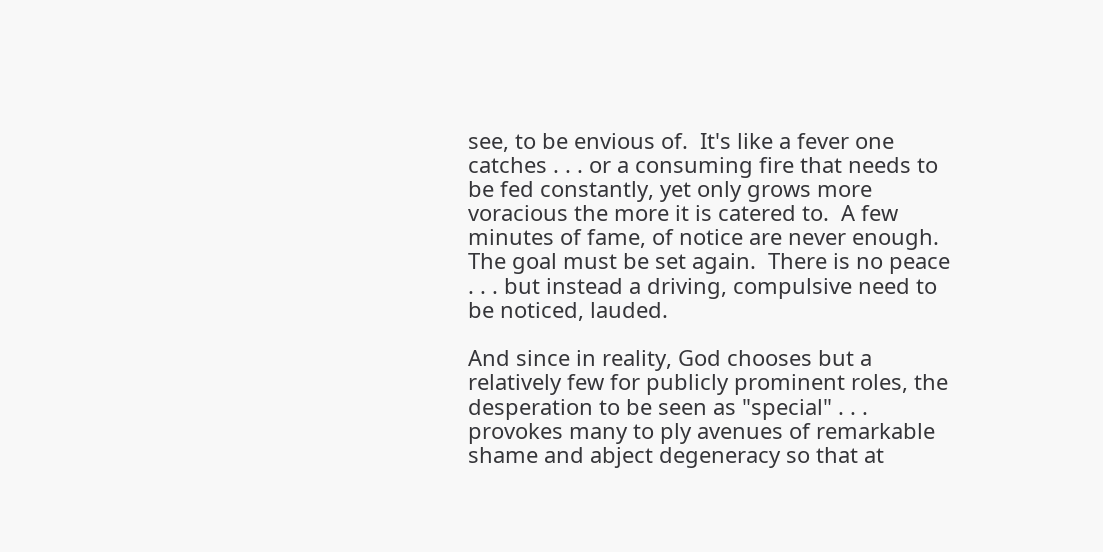see, to be envious of.  It's like a fever one catches . . . or a consuming fire that needs to be fed constantly, yet only grows more voracious the more it is catered to.  A few minutes of fame, of notice are never enough.  The goal must be set again.  There is no peace . . . but instead a driving, compulsive need to be noticed, lauded.

And since in reality, God chooses but a relatively few for publicly prominent roles, the desperation to be seen as "special" . . . provokes many to ply avenues of remarkable shame and abject degeneracy so that at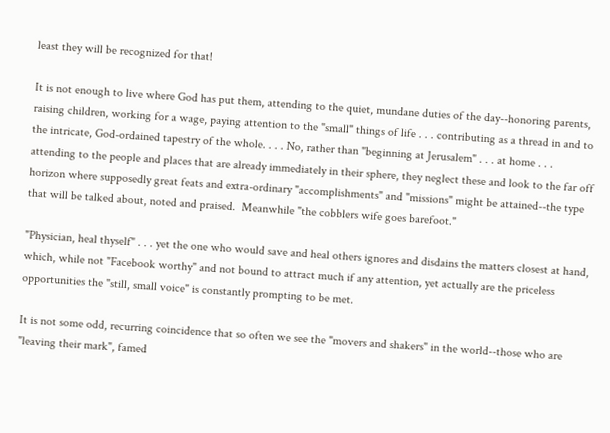least they will be recognized for that!

It is not enough to live where God has put them, attending to the quiet, mundane duties of the day--honoring parents, raising children, working for a wage, paying attention to the "small" things of life . . . contributing as a thread in and to the intricate, God-ordained tapestry of the whole. . . . No, rather than "beginning at Jerusalem" . . . at home . . . attending to the people and places that are already immediately in their sphere, they neglect these and look to the far off horizon where supposedly great feats and extra-ordinary "accomplishments" and "missions" might be attained--the type that will be talked about, noted and praised.  Meanwhile "the cobblers wife goes barefoot."

"Physician, heal thyself" . . . yet the one who would save and heal others ignores and disdains the matters closest at hand, which, while not "Facebook worthy" and not bound to attract much if any attention, yet actually are the priceless opportunities the "still, small voice" is constantly prompting to be met.

It is not some odd, recurring coincidence that so often we see the "movers and shakers" in the world--those who are "leaving their mark", famed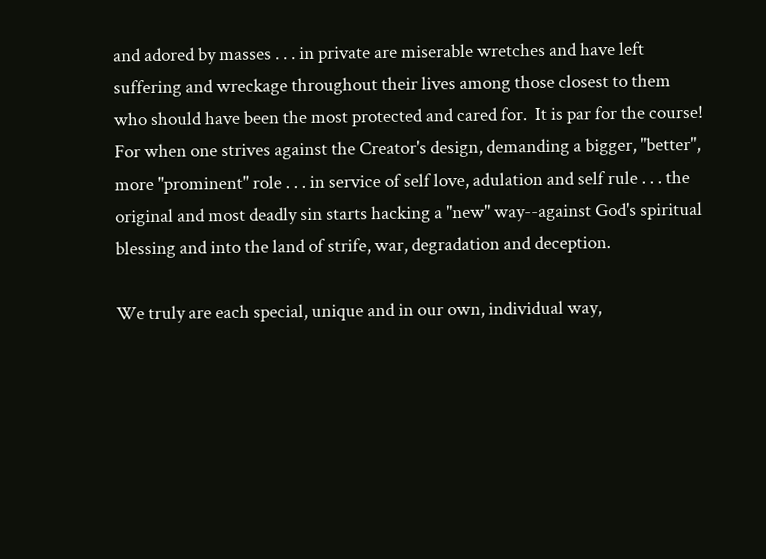and adored by masses . . . in private are miserable wretches and have left suffering and wreckage throughout their lives among those closest to them who should have been the most protected and cared for.  It is par for the course!  For when one strives against the Creator's design, demanding a bigger, "better", more "prominent" role . . . in service of self love, adulation and self rule . . . the original and most deadly sin starts hacking a "new" way--against God's spiritual blessing and into the land of strife, war, degradation and deception.

We truly are each special, unique and in our own, individual way,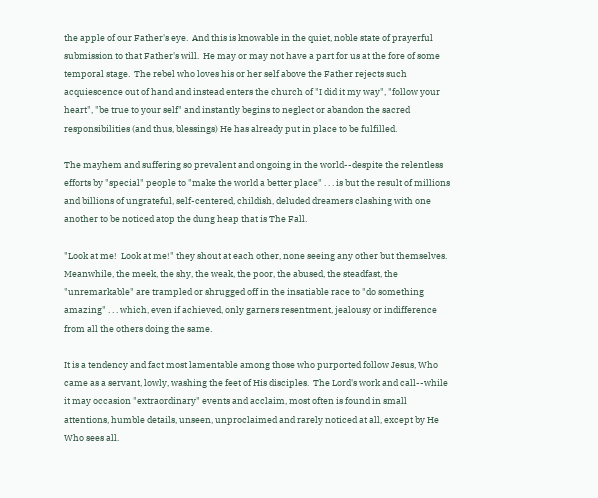the apple of our Father's eye.  And this is knowable in the quiet, noble state of prayerful submission to that Father's will.  He may or may not have a part for us at the fore of some temporal stage.  The rebel who loves his or her self above the Father rejects such acquiescence out of hand and instead enters the church of "I did it my way", "follow your heart", "be true to your self" and instantly begins to neglect or abandon the sacred responsibilities (and thus, blessings) He has already put in place to be fulfilled.

The mayhem and suffering so prevalent and ongoing in the world--despite the relentless efforts by "special" people to "make the world a better place" . . . is but the result of millions and billions of ungrateful, self-centered, childish, deluded dreamers clashing with one another to be noticed atop the dung heap that is The Fall.

"Look at me!  Look at me!" they shout at each other, none seeing any other but themselves.  Meanwhile, the meek, the shy, the weak, the poor, the abused, the steadfast, the "unremarkable" are trampled or shrugged off in the insatiable race to "do something amazing" . . . which, even if achieved, only garners resentment, jealousy or indifference from all the others doing the same.

It is a tendency and fact most lamentable among those who purported follow Jesus, Who came as a servant, lowly, washing the feet of His disciples.  The Lord's work and call--while it may occasion "extraordinary" events and acclaim, most often is found in small attentions, humble details, unseen, unproclaimed and rarely noticed at all, except by He Who sees all.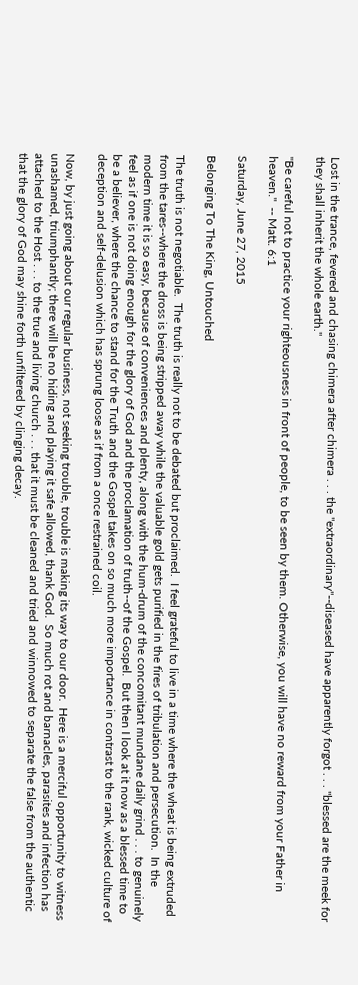Lost in the trance, fevered and chasing chimera after chimera . . . the "extraordinary"--diseased have apparently forgot . . . "blessed are the meek for they shall inherit the whole earth."

"Be careful not to practice your righteousness in front of people, to be seen by them. Otherwise, you will have no reward from your Father in heaven."  -- Matt. 6:1

Saturday, June 27, 2015

Belonging To The King, Untouched

The truth is not negotiable.  The truth is really not to be debated but proclaimed.  I feel grateful to live in a time where the wheat is being extruded from the tares--where the dross is being stripped away while the valuable gold gets purified in the fires of tribulation and persecution.  In the modern time it is so easy, because of conveniences and plenty, along with the hum-drum of the concomitant mundane daily grind . . . to genuinely feel as if one is not doing enough for the glory of God and the proclamation of truth--of the Gospel.  But then I look at it now as a blessed time to be a believer, where the chance to stand for the Truth and the Gospel takes on so much more importance in contrast to the rank, wicked culture of deception and self-delusion which has sprung loose as if from a once restrained coil.

Now, by just going about our regular business, not seeking trouble, trouble is making its way to our door.  Here is a merciful opportunity to witness unashamed, triumphantly; there will be no hiding and playing it safe allowed, thank God.  So much rot and barnacles, parasites and infection has attached to the Host . . . to the true and living church . . . that it must be cleaned and tried and winnowed to separate the false from the authentic that the glory of God may shine forth unfiltered by clinging decay.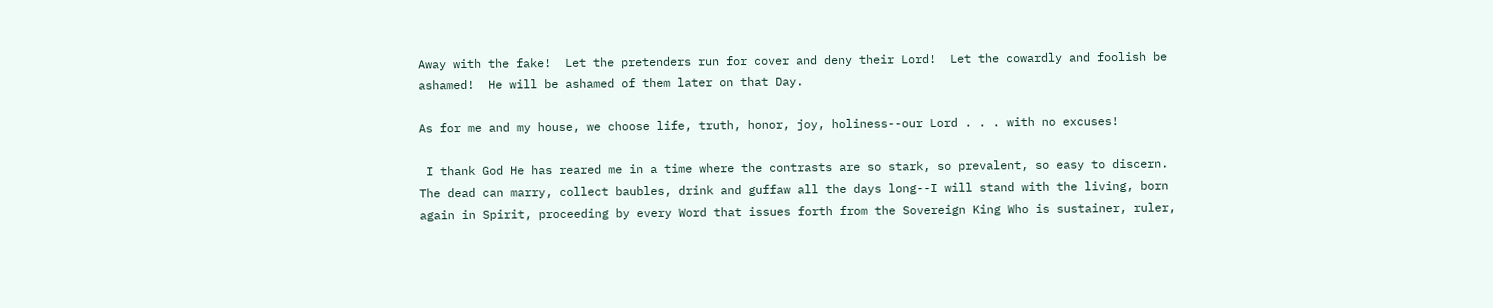Away with the fake!  Let the pretenders run for cover and deny their Lord!  Let the cowardly and foolish be ashamed!  He will be ashamed of them later on that Day.

As for me and my house, we choose life, truth, honor, joy, holiness--our Lord . . . with no excuses!

 I thank God He has reared me in a time where the contrasts are so stark, so prevalent, so easy to discern.  The dead can marry, collect baubles, drink and guffaw all the days long--I will stand with the living, born again in Spirit, proceeding by every Word that issues forth from the Sovereign King Who is sustainer, ruler,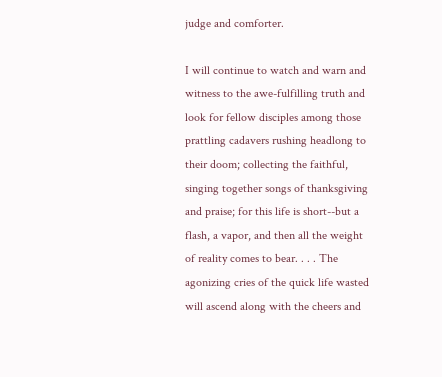judge and comforter.

I will continue to watch and warn and witness to the awe-fulfilling truth and look for fellow disciples among those prattling cadavers rushing headlong to their doom; collecting the faithful, singing together songs of thanksgiving and praise; for this life is short--but a flash, a vapor, and then all the weight of reality comes to bear. . . . The agonizing cries of the quick life wasted will ascend along with the cheers and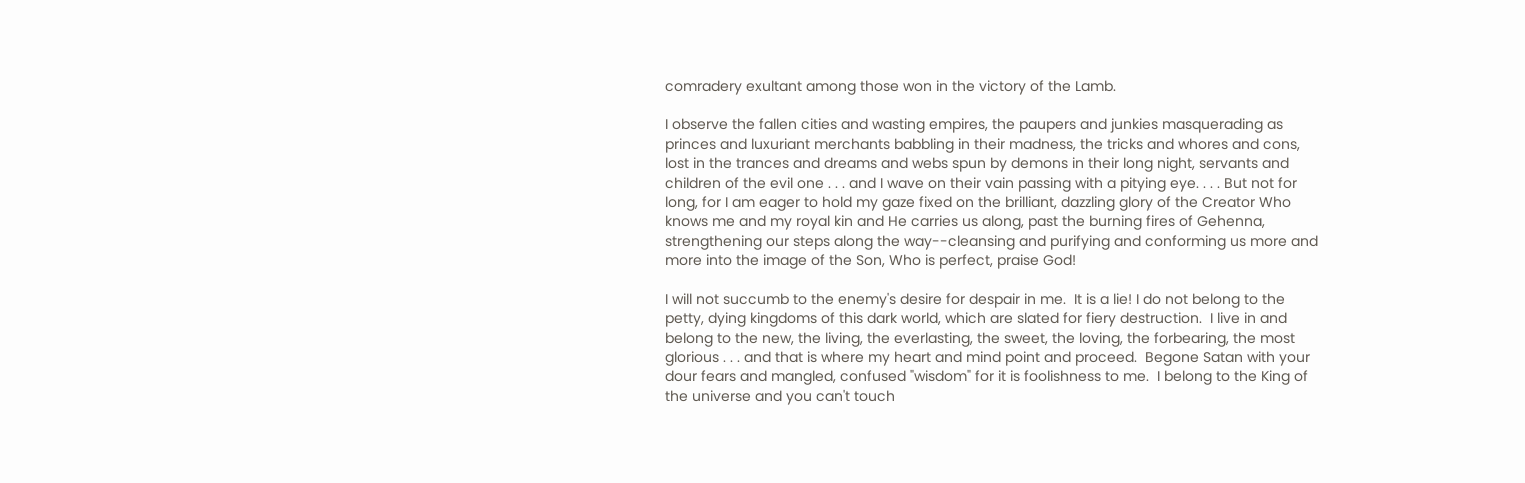comradery exultant among those won in the victory of the Lamb.

I observe the fallen cities and wasting empires, the paupers and junkies masquerading as princes and luxuriant merchants babbling in their madness, the tricks and whores and cons, lost in the trances and dreams and webs spun by demons in their long night, servants and children of the evil one . . . and I wave on their vain passing with a pitying eye. . . . But not for long, for I am eager to hold my gaze fixed on the brilliant, dazzling glory of the Creator Who knows me and my royal kin and He carries us along, past the burning fires of Gehenna, strengthening our steps along the way--cleansing and purifying and conforming us more and more into the image of the Son, Who is perfect, praise God!

I will not succumb to the enemy's desire for despair in me.  It is a lie! I do not belong to the petty, dying kingdoms of this dark world, which are slated for fiery destruction.  I live in and belong to the new, the living, the everlasting, the sweet, the loving, the forbearing, the most glorious . . . and that is where my heart and mind point and proceed.  Begone Satan with your dour fears and mangled, confused "wisdom" for it is foolishness to me.  I belong to the King of the universe and you can't touch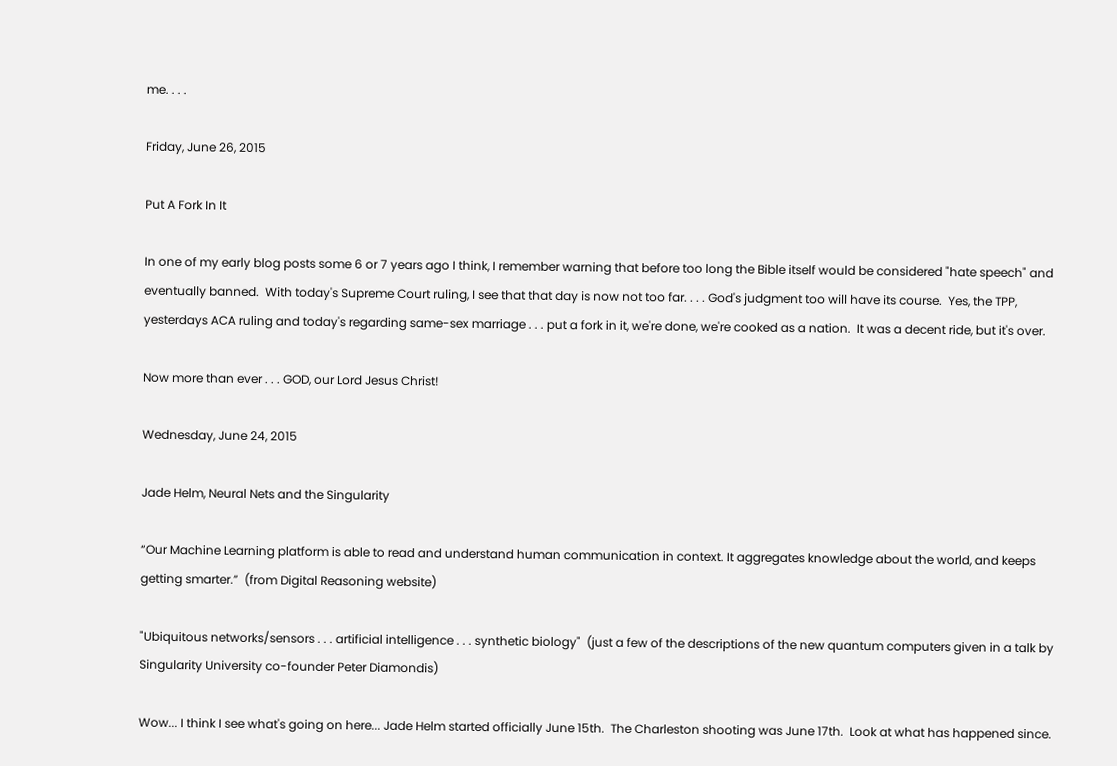me. . . .

Friday, June 26, 2015

Put A Fork In It

In one of my early blog posts some 6 or 7 years ago I think, I remember warning that before too long the Bible itself would be considered "hate speech" and eventually banned.  With today's Supreme Court ruling, I see that that day is now not too far. . . . God's judgment too will have its course.  Yes, the TPP, yesterdays ACA ruling and today's regarding same-sex marriage . . . put a fork in it, we're done, we're cooked as a nation.  It was a decent ride, but it's over.

Now more than ever . . . GOD, our Lord Jesus Christ!

Wednesday, June 24, 2015

Jade Helm, Neural Nets and the Singularity

“Our Machine Learning platform is able to read and understand human communication in context. It aggregates knowledge about the world, and keeps getting smarter.”  (from Digital Reasoning website)

"Ubiquitous networks/sensors . . . artificial intelligence . . . synthetic biology"  (just a few of the descriptions of the new quantum computers given in a talk by Singularity University co-founder Peter Diamondis)

Wow... I think I see what's going on here... Jade Helm started officially June 15th.  The Charleston shooting was June 17th.  Look at what has happened since.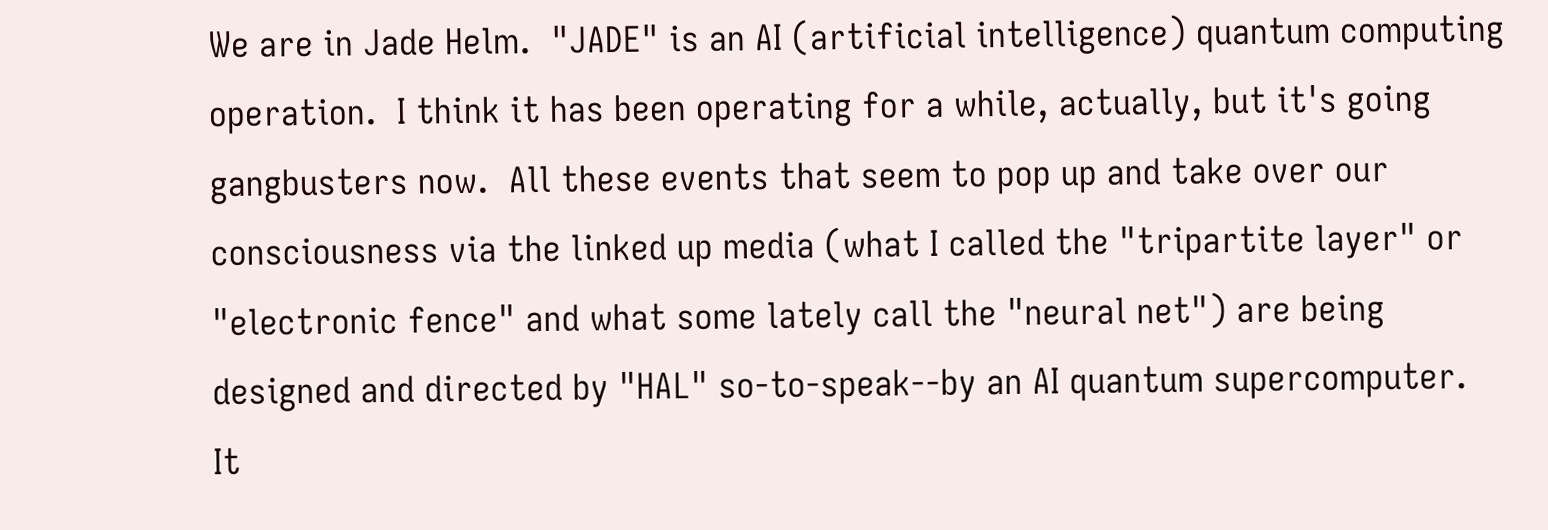We are in Jade Helm.  "JADE" is an AI (artificial intelligence) quantum computing operation.  I think it has been operating for a while, actually, but it's going gangbusters now.  All these events that seem to pop up and take over our consciousness via the linked up media (what I called the "tripartite layer" or "electronic fence" and what some lately call the "neural net") are being designed and directed by "HAL" so-to-speak--by an AI quantum supercomputer.  It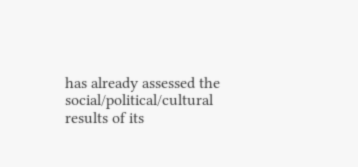has already assessed the social/political/cultural results of its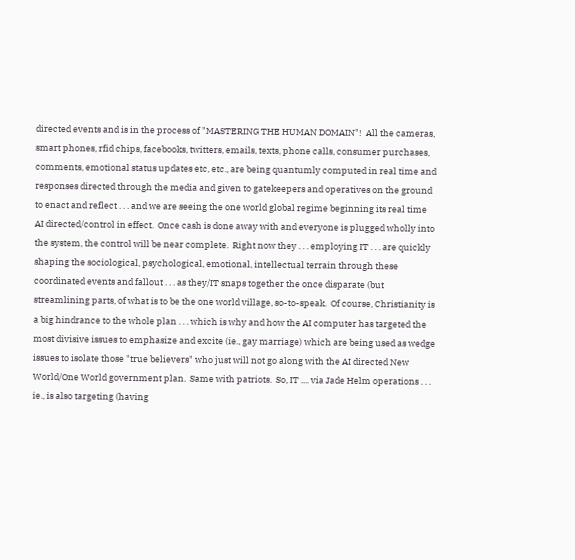directed events and is in the process of "MASTERING THE HUMAN DOMAIN"!  All the cameras, smart phones, rfid chips, facebooks, twitters, emails, texts, phone calls, consumer purchases, comments, emotional status updates etc, etc., are being quantumly computed in real time and responses directed through the media and given to gatekeepers and operatives on the ground to enact and reflect . . . and we are seeing the one world global regime beginning its real time AI directed/control in effect.  Once cash is done away with and everyone is plugged wholly into the system, the control will be near complete.  Right now they . . . employing IT . . . are quickly shaping the sociological, psychological, emotional, intellectual terrain through these coordinated events and fallout . . . as they/IT snaps together the once disparate (but streamlining parts, of what is to be the one world village, so-to-speak.  Of course, Christianity is a big hindrance to the whole plan . . . which is why and how the AI computer has targeted the most divisive issues to emphasize and excite (ie., gay marriage) which are being used as wedge issues to isolate those "true believers" who just will not go along with the AI directed New World/One World government plan.  Same with patriots.  So, IT .... via Jade Helm operations . . . ie., is also targeting (having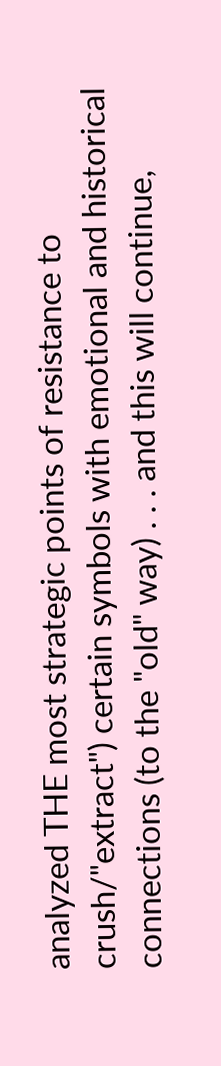analyzed THE most strategic points of resistance to crush/"extract") certain symbols with emotional and historical connections (to the "old" way) . . . and this will continue,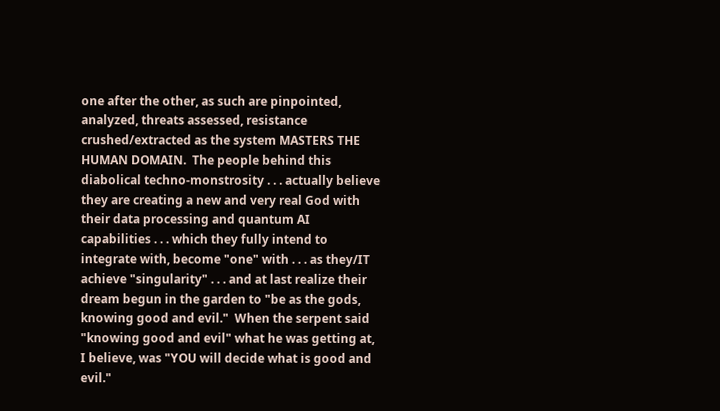one after the other, as such are pinpointed, analyzed, threats assessed, resistance crushed/extracted as the system MASTERS THE HUMAN DOMAIN.  The people behind this diabolical techno-monstrosity . . . actually believe they are creating a new and very real God with their data processing and quantum AI capabilities . . . which they fully intend to integrate with, become "one" with . . . as they/IT achieve "singularity" . . . and at last realize their dream begun in the garden to "be as the gods, knowing good and evil."  When the serpent said "knowing good and evil" what he was getting at, I believe, was "YOU will decide what is good and evil."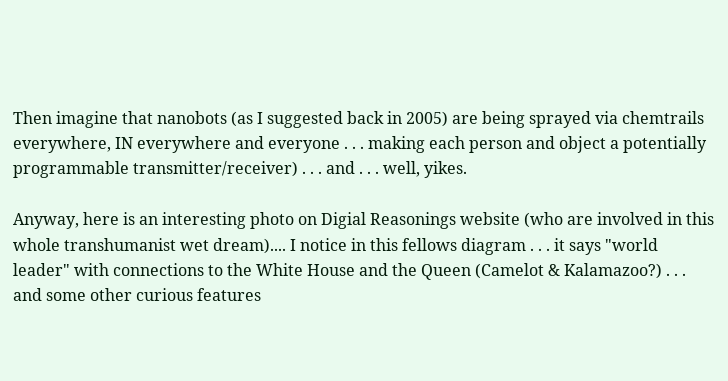Then imagine that nanobots (as I suggested back in 2005) are being sprayed via chemtrails everywhere, IN everywhere and everyone . . . making each person and object a potentially programmable transmitter/receiver) . . . and . . . well, yikes.

Anyway, here is an interesting photo on Digial Reasonings website (who are involved in this whole transhumanist wet dream).... I notice in this fellows diagram . . . it says "world leader" with connections to the White House and the Queen (Camelot & Kalamazoo?) . . . and some other curious features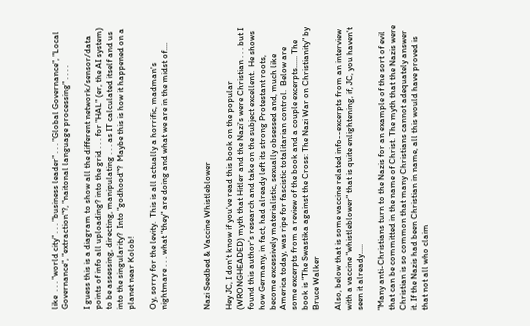like  . . . "world city" . . . "business leader" . . . "Global Governance", "Local Governance", "extraction"?, "naitonal language processing" . . . .

I guess this is a diagram to show all the different network/sensor/data points of info all uploading? into the grid . . . for "HAL" (er, the AI system) to be assessing, directing, manipulating . . . as IT calculated itself and us into the singularity?  Into "godhood"?  Maybe this is how it happened on a planet near Kolob!

Oy, sorry for the levity.  This is all actually a horrific, madman's nightmare . . . what "they" are doing and what we are in the midst of....



Nazi Seedbed & Vaccine Whistleblower

Hey JC, I don't know if you've read this book on the popular (WRONGHEADED) myth that Hitler and the Nazi's were Christian . . . but I found this author's research and take on the subject excellent.  He shows how Germany, in fact, had already left its strong Protestant roots, become excessively materialistic, sexually obsessed and, much like America today, was ripe for fascistic totalitarian control.  Below are some excerpts from a review of the book and a couple excerpts...... The book is "The Swastika against the Cross: The Nazi War on Christianity" by Bruce Walker

Also, below that is some vaccine related info--excerpts from an interview with a vaccine "whistleblower" that is quite enlightening, if, JC, you haven't seen it already.....

"Many anti-Christians turn to the Nazis for an example of the sort of evil that can be committed in the name of Christ. The myth that the Nazis were Christian is so common that many Christians cannot adequately answer it. If the Nazis had been Christian in name, all this would have proved is that not all who claim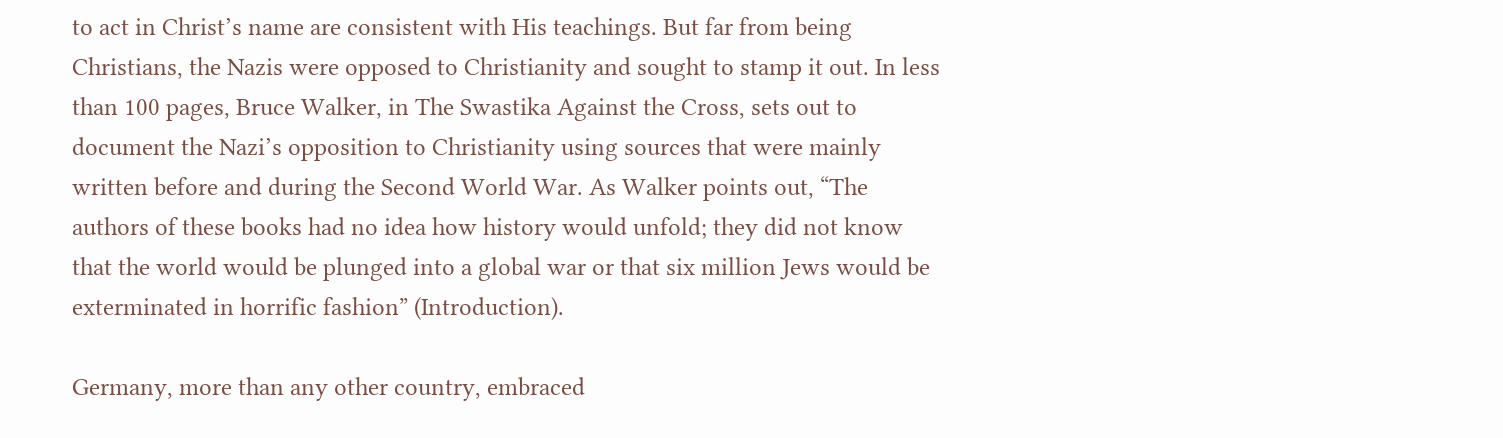to act in Christ’s name are consistent with His teachings. But far from being Christians, the Nazis were opposed to Christianity and sought to stamp it out. In less than 100 pages, Bruce Walker, in The Swastika Against the Cross, sets out to document the Nazi’s opposition to Christianity using sources that were mainly written before and during the Second World War. As Walker points out, “The authors of these books had no idea how history would unfold; they did not know that the world would be plunged into a global war or that six million Jews would be exterminated in horrific fashion” (Introduction).

Germany, more than any other country, embraced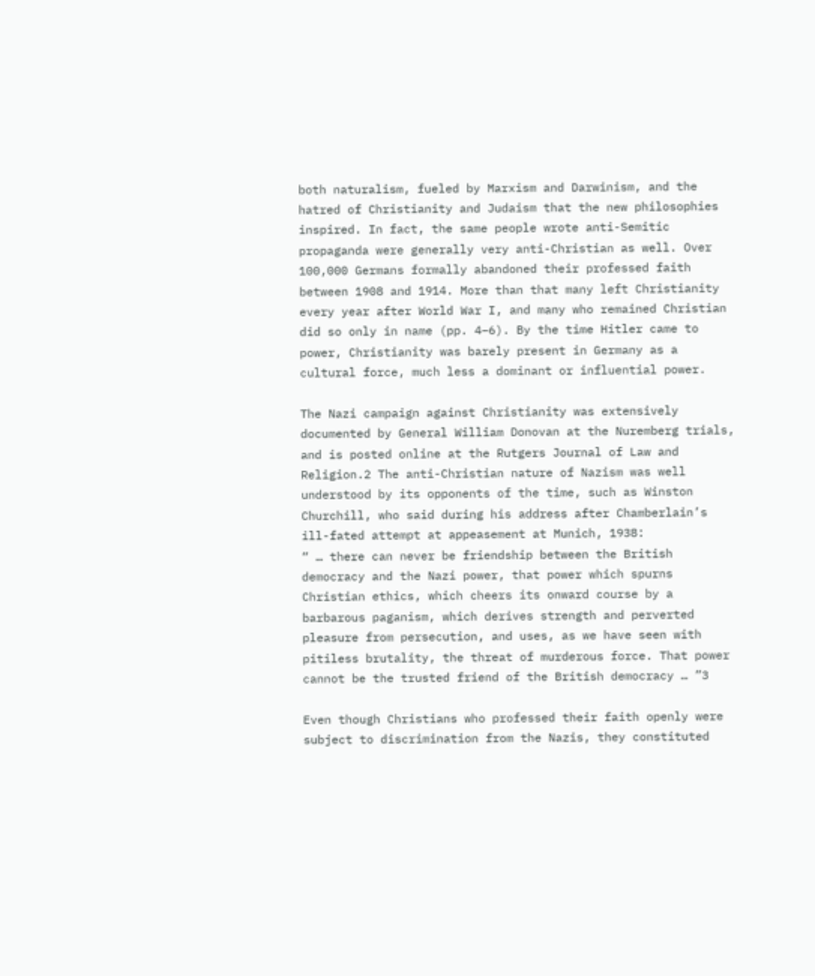both naturalism, fueled by Marxism and Darwinism, and the hatred of Christianity and Judaism that the new philosophies inspired. In fact, the same people wrote anti-Semitic propaganda were generally very anti-Christian as well. Over 100,000 Germans formally abandoned their professed faith between 1908 and 1914. More than that many left Christianity every year after World War I, and many who remained Christian did so only in name (pp. 4–6). By the time Hitler came to power, Christianity was barely present in Germany as a cultural force, much less a dominant or influential power.

The Nazi campaign against Christianity was extensively documented by General William Donovan at the Nuremberg trials, and is posted online at the Rutgers Journal of Law and Religion.2 The anti-Christian nature of Nazism was well understood by its opponents of the time, such as Winston Churchill, who said during his address after Chamberlain’s ill-fated attempt at appeasement at Munich, 1938:
“ … there can never be friendship between the British democracy and the Nazi power, that power which spurns Christian ethics, which cheers its onward course by a barbarous paganism, which derives strength and perverted pleasure from persecution, and uses, as we have seen with pitiless brutality, the threat of murderous force. That power cannot be the trusted friend of the British democracy … ”3

Even though Christians who professed their faith openly were subject to discrimination from the Nazis, they constituted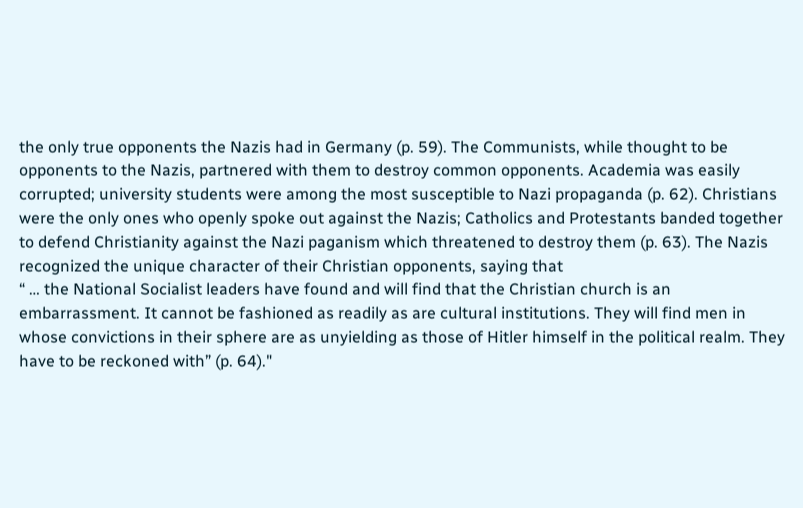the only true opponents the Nazis had in Germany (p. 59). The Communists, while thought to be opponents to the Nazis, partnered with them to destroy common opponents. Academia was easily corrupted; university students were among the most susceptible to Nazi propaganda (p. 62). Christians were the only ones who openly spoke out against the Nazis; Catholics and Protestants banded together to defend Christianity against the Nazi paganism which threatened to destroy them (p. 63). The Nazis recognized the unique character of their Christian opponents, saying that
“ … the National Socialist leaders have found and will find that the Christian church is an embarrassment. It cannot be fashioned as readily as are cultural institutions. They will find men in whose convictions in their sphere are as unyielding as those of Hitler himself in the political realm. They have to be reckoned with” (p. 64)."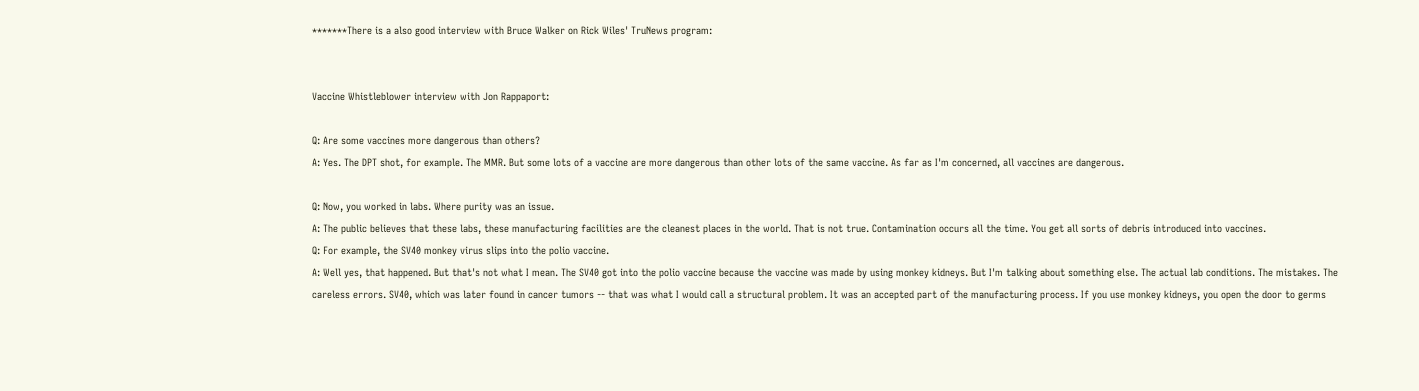*******There is a also good interview with Bruce Walker on Rick Wiles' TruNews program:


Vaccine Whistleblower interview with Jon Rappaport:

Q: Are some vaccines more dangerous than others?
A: Yes. The DPT shot, for example. The MMR. But some lots of a vaccine are more dangerous than other lots of the same vaccine. As far as I'm concerned, all vaccines are dangerous.

Q: Now, you worked in labs. Where purity was an issue.
A: The public believes that these labs, these manufacturing facilities are the cleanest places in the world. That is not true. Contamination occurs all the time. You get all sorts of debris introduced into vaccines.
Q: For example, the SV40 monkey virus slips into the polio vaccine.
A: Well yes, that happened. But that's not what I mean. The SV40 got into the polio vaccine because the vaccine was made by using monkey kidneys. But I'm talking about something else. The actual lab conditions. The mistakes. The careless errors. SV40, which was later found in cancer tumors -- that was what I would call a structural problem. It was an accepted part of the manufacturing process. If you use monkey kidneys, you open the door to germs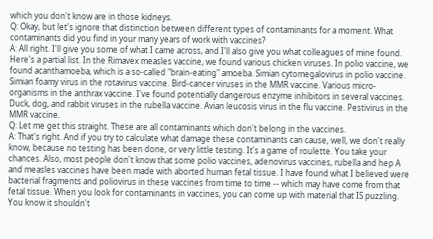which you don't know are in those kidneys.
Q: Okay, but let's ignore that distinction between different types of contaminants for a moment. What contaminants did you find in your many years of work with vaccines?
A: All right. I'll give you some of what I came across, and I'll also give you what colleagues of mine found. Here's a partial list. In the Rimavex measles vaccine, we found various chicken viruses. In polio vaccine, we found acanthamoeba, which is a so-called "brain-eating" amoeba. Simian cytomegalovirus in polio vaccine. Simian foamy virus in the rotavirus vaccine. Bird-cancer viruses in the MMR vaccine. Various micro-organisms in the anthrax vaccine. I've found potentially dangerous enzyme inhibitors in several vaccines. Duck, dog, and rabbit viruses in the rubella vaccine. Avian leucosis virus in the flu vaccine. Pestivirus in the MMR vaccine.
Q: Let me get this straight. These are all contaminants which don't belong in the vaccines.
A: That's right. And if you try to calculate what damage these contaminants can cause, well, we don't really know, because no testing has been done, or very little testing. It's a game of roulette. You take your chances. Also, most people don't know that some polio vaccines, adenovirus vaccines, rubella and hep A and measles vaccines have been made with aborted human fetal tissue. I have found what I believed were bacterial fragments and poliovirus in these vaccines from time to time -- which may have come from that fetal tissue. When you look for contaminants in vaccines, you can come up with material that IS puzzling. You know it shouldn't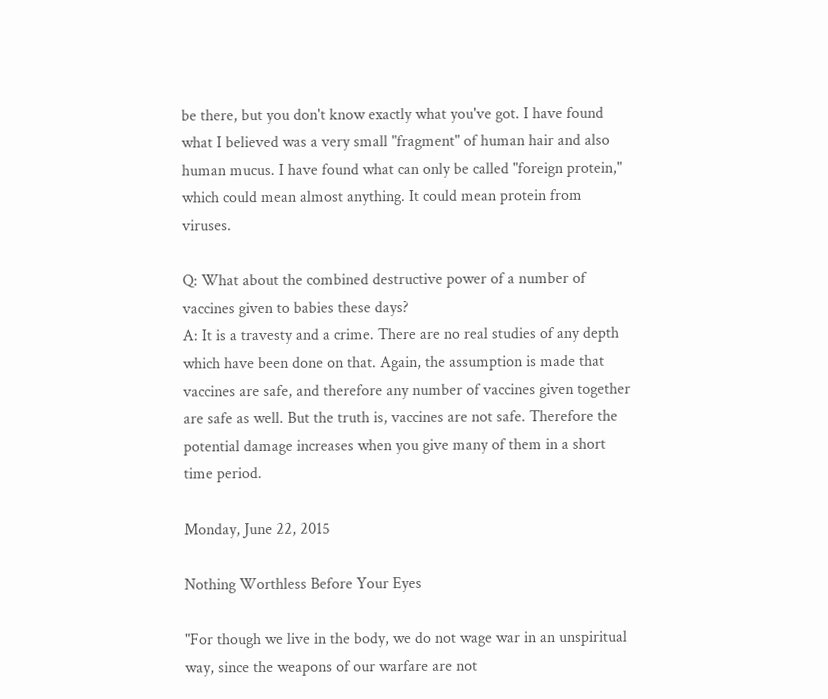be there, but you don't know exactly what you've got. I have found what I believed was a very small "fragment" of human hair and also human mucus. I have found what can only be called "foreign protein," which could mean almost anything. It could mean protein from viruses.

Q: What about the combined destructive power of a number of vaccines given to babies these days?
A: It is a travesty and a crime. There are no real studies of any depth which have been done on that. Again, the assumption is made that vaccines are safe, and therefore any number of vaccines given together are safe as well. But the truth is, vaccines are not safe. Therefore the potential damage increases when you give many of them in a short time period.

Monday, June 22, 2015

Nothing Worthless Before Your Eyes

"For though we live in the body, we do not wage war in an unspiritual way, since the weapons of our warfare are not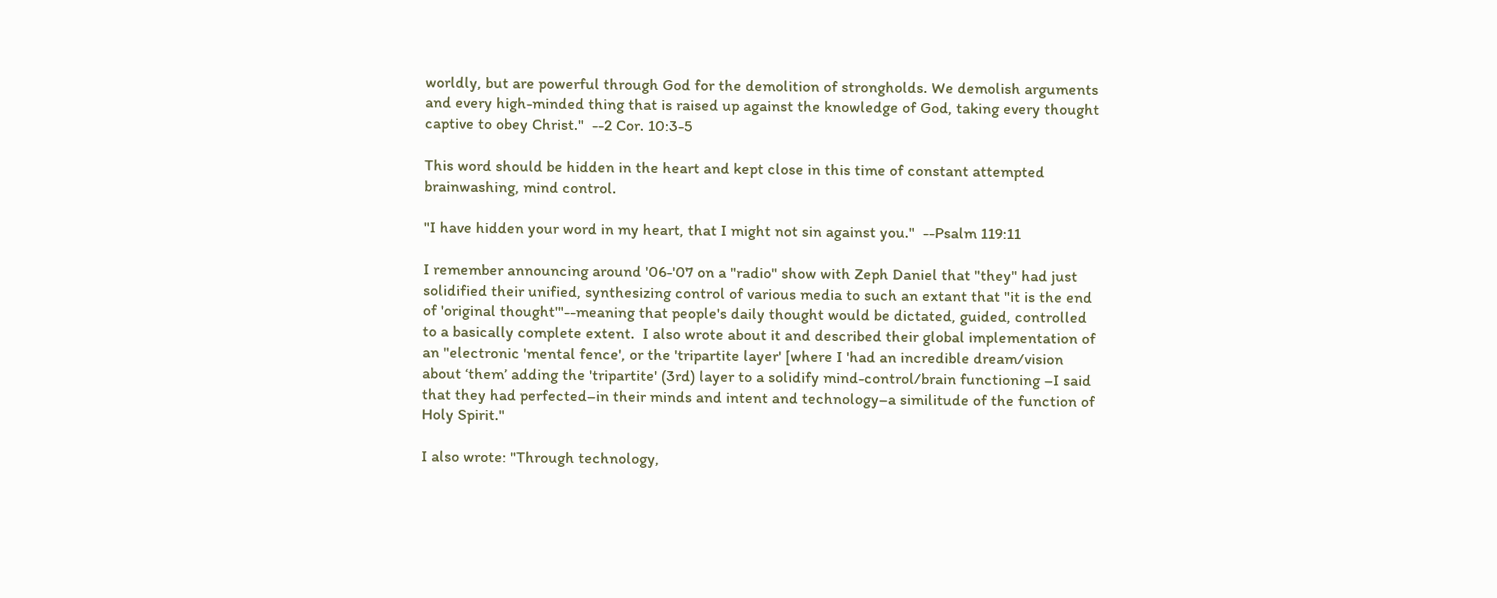worldly, but are powerful through God for the demolition of strongholds. We demolish arguments and every high-minded thing that is raised up against the knowledge of God, taking every thought captive to obey Christ."  --2 Cor. 10:3-5

This word should be hidden in the heart and kept close in this time of constant attempted brainwashing, mind control.

"I have hidden your word in my heart, that I might not sin against you."  --Psalm 119:11

I remember announcing around '06-'07 on a "radio" show with Zeph Daniel that "they" had just solidified their unified, synthesizing control of various media to such an extant that "it is the end of 'original thought'"--meaning that people's daily thought would be dictated, guided, controlled to a basically complete extent.  I also wrote about it and described their global implementation of an "electronic 'mental fence', or the 'tripartite layer' [where I 'had an incredible dream/vision about ‘them’ adding the 'tripartite' (3rd) layer to a solidify mind-control/brain functioning –I said that they had perfected–in their minds and intent and technology–a similitude of the function of Holy Spirit."

I also wrote: "Through technology,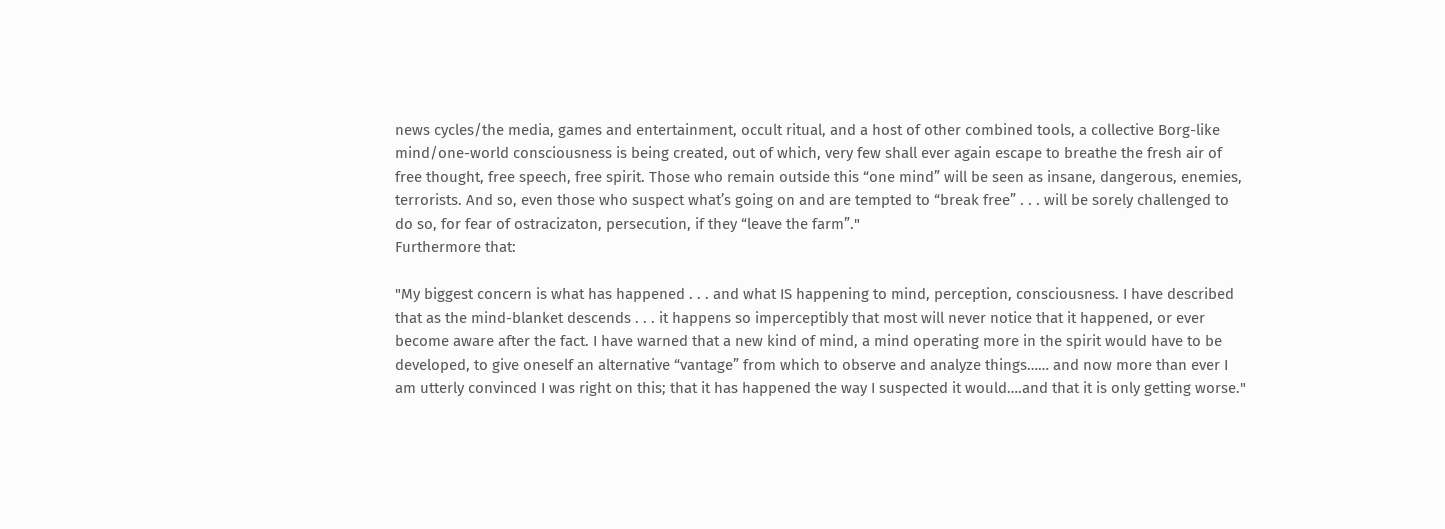news cycles/the media, games and entertainment, occult ritual, and a host of other combined tools, a collective Borg-like mind/one-world consciousness is being created, out of which, very few shall ever again escape to breathe the fresh air of free thought, free speech, free spirit. Those who remain outside this “one mind” will be seen as insane, dangerous, enemies, terrorists. And so, even those who suspect what’s going on and are tempted to “break free” . . . will be sorely challenged to do so, for fear of ostracizaton, persecution, if they “leave the farm”."
Furthermore that:

"My biggest concern is what has happened . . . and what IS happening to mind, perception, consciousness. I have described that as the mind-blanket descends . . . it happens so imperceptibly that most will never notice that it happened, or ever become aware after the fact. I have warned that a new kind of mind, a mind operating more in the spirit would have to be developed, to give oneself an alternative “vantage” from which to observe and analyze things…… and now more than ever I am utterly convinced I was right on this; that it has happened the way I suspected it would….and that it is only getting worse."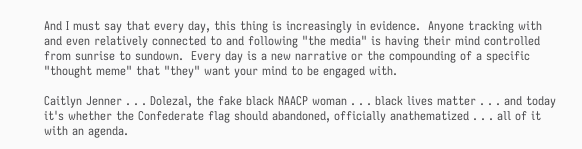And I must say that every day, this thing is increasingly in evidence.  Anyone tracking with and even relatively connected to and following "the media" is having their mind controlled from sunrise to sundown.  Every day is a new narrative or the compounding of a specific "thought meme" that "they" want your mind to be engaged with.

Caitlyn Jenner . . . Dolezal, the fake black NAACP woman . . . black lives matter . . . and today it's whether the Confederate flag should abandoned, officially anathematized . . . all of it with an agenda.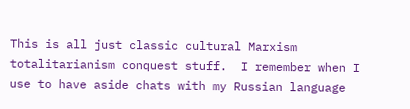This is all just classic cultural Marxism totalitarianism conquest stuff.  I remember when I use to have aside chats with my Russian language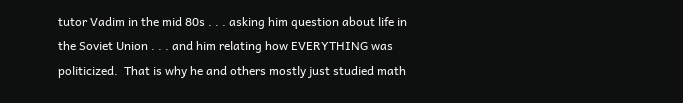tutor Vadim in the mid 80s . . . asking him question about life in the Soviet Union . . . and him relating how EVERYTHING was politicized.  That is why he and others mostly just studied math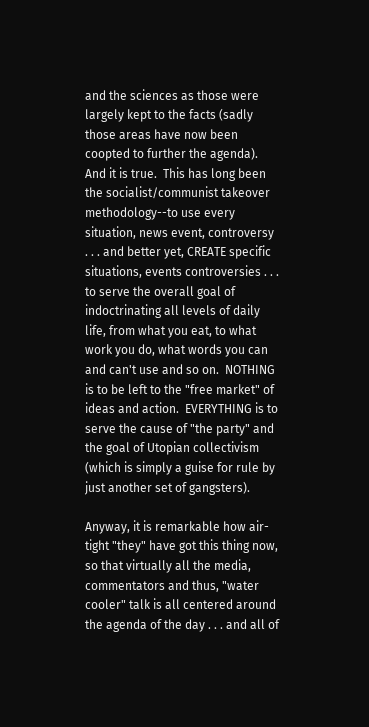and the sciences as those were largely kept to the facts (sadly those areas have now been coopted to further the agenda).  And it is true.  This has long been the socialist/communist takeover methodology--to use every situation, news event, controversy . . . and better yet, CREATE specific situations, events controversies . . . to serve the overall goal of indoctrinating all levels of daily life, from what you eat, to what work you do, what words you can and can't use and so on.  NOTHING is to be left to the "free market" of ideas and action.  EVERYTHING is to serve the cause of "the party" and the goal of Utopian collectivism (which is simply a guise for rule by just another set of gangsters).

Anyway, it is remarkable how air-tight "they" have got this thing now, so that virtually all the media, commentators and thus, "water cooler" talk is all centered around the agenda of the day . . . and all of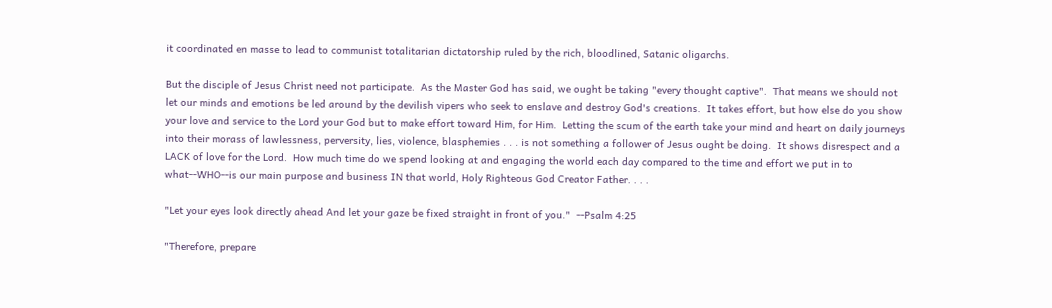it coordinated en masse to lead to communist totalitarian dictatorship ruled by the rich, bloodlined, Satanic oligarchs.

But the disciple of Jesus Christ need not participate.  As the Master God has said, we ought be taking "every thought captive".  That means we should not let our minds and emotions be led around by the devilish vipers who seek to enslave and destroy God's creations.  It takes effort, but how else do you show your love and service to the Lord your God but to make effort toward Him, for Him.  Letting the scum of the earth take your mind and heart on daily journeys into their morass of lawlessness, perversity, lies, violence, blasphemies . . . is not something a follower of Jesus ought be doing.  It shows disrespect and a LACK of love for the Lord.  How much time do we spend looking at and engaging the world each day compared to the time and effort we put in to what--WHO--is our main purpose and business IN that world, Holy Righteous God Creator Father. . . .

"Let your eyes look directly ahead And let your gaze be fixed straight in front of you."  --Psalm 4:25

"Therefore, prepare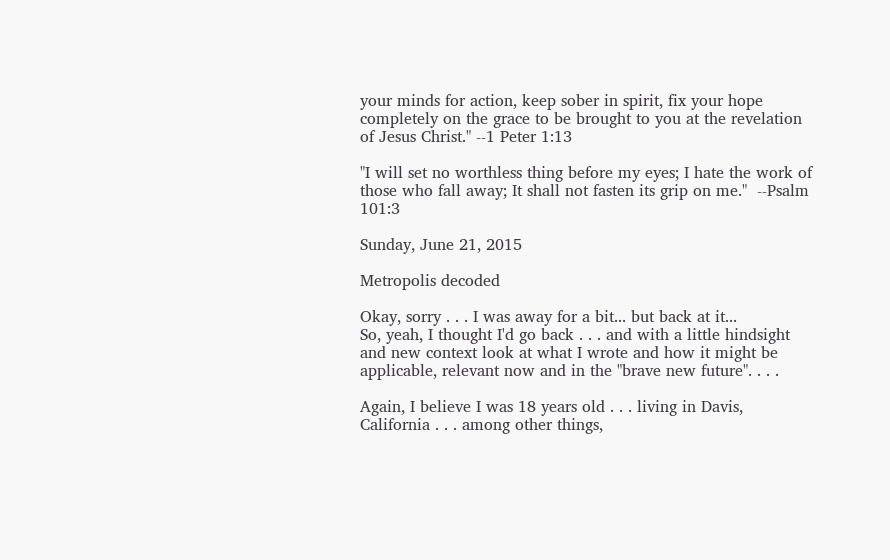your minds for action, keep sober in spirit, fix your hope completely on the grace to be brought to you at the revelation of Jesus Christ." --1 Peter 1:13

"I will set no worthless thing before my eyes; I hate the work of those who fall away; It shall not fasten its grip on me."  --Psalm 101:3

Sunday, June 21, 2015

Metropolis decoded

Okay, sorry . . . I was away for a bit... but back at it...
So, yeah, I thought I'd go back . . . and with a little hindsight and new context look at what I wrote and how it might be applicable, relevant now and in the "brave new future". . . .

Again, I believe I was 18 years old . . . living in Davis, California . . . among other things,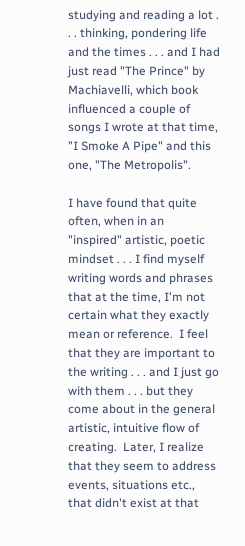studying and reading a lot . . . thinking, pondering life and the times . . . and I had just read "The Prince" by Machiavelli, which book influenced a couple of songs I wrote at that time, "I Smoke A Pipe" and this one, "The Metropolis".

I have found that quite often, when in an "inspired" artistic, poetic mindset . . . I find myself writing words and phrases that at the time, I'm not certain what they exactly mean or reference.  I feel that they are important to the writing . . . and I just go with them . . . but they come about in the general artistic, intuitive flow of creating.  Later, I realize that they seem to address events, situations etc., that didn't exist at that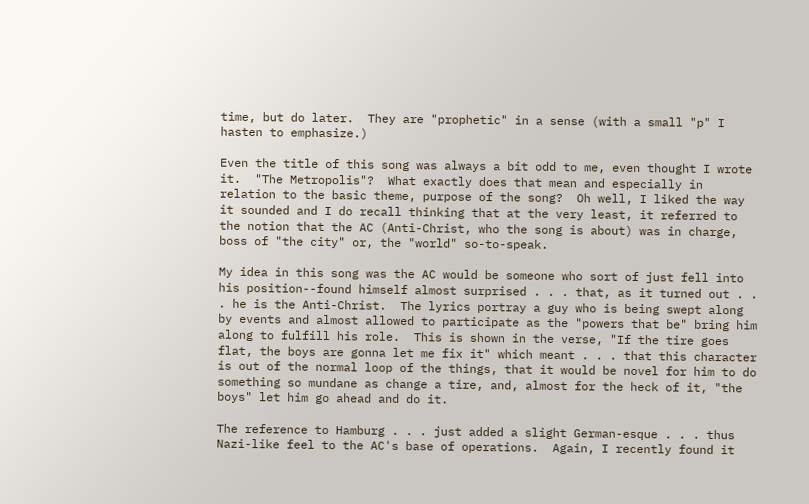time, but do later.  They are "prophetic" in a sense (with a small "p" I hasten to emphasize.)

Even the title of this song was always a bit odd to me, even thought I wrote it.  "The Metropolis"?  What exactly does that mean and especially in relation to the basic theme, purpose of the song?  Oh well, I liked the way it sounded and I do recall thinking that at the very least, it referred to the notion that the AC (Anti-Christ, who the song is about) was in charge, boss of "the city" or, the "world" so-to-speak.

My idea in this song was the AC would be someone who sort of just fell into his position--found himself almost surprised . . . that, as it turned out . . . he is the Anti-Christ.  The lyrics portray a guy who is being swept along by events and almost allowed to participate as the "powers that be" bring him along to fulfill his role.  This is shown in the verse, "If the tire goes flat, the boys are gonna let me fix it" which meant . . . that this character is out of the normal loop of the things, that it would be novel for him to do something so mundane as change a tire, and, almost for the heck of it, "the boys" let him go ahead and do it.

The reference to Hamburg . . . just added a slight German-esque . . . thus Nazi-like feel to the AC's base of operations.  Again, I recently found it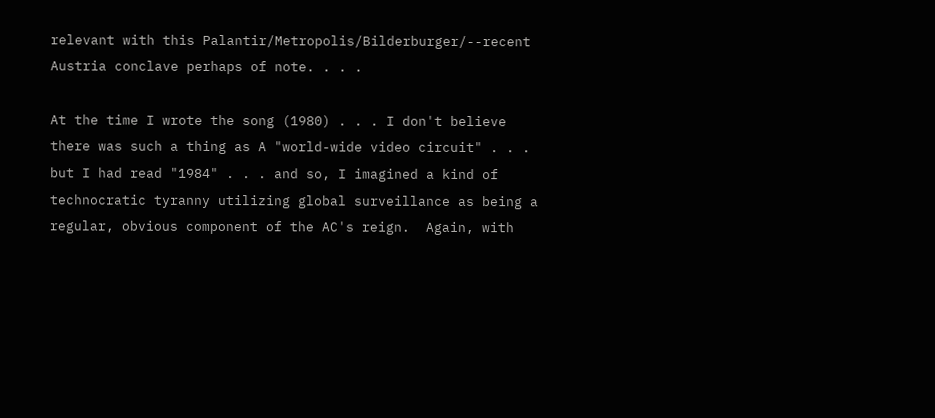relevant with this Palantir/Metropolis/Bilderburger/--recent Austria conclave perhaps of note. . . .

At the time I wrote the song (1980) . . . I don't believe there was such a thing as A "world-wide video circuit" . . . but I had read "1984" . . . and so, I imagined a kind of technocratic tyranny utilizing global surveillance as being a regular, obvious component of the AC's reign.  Again, with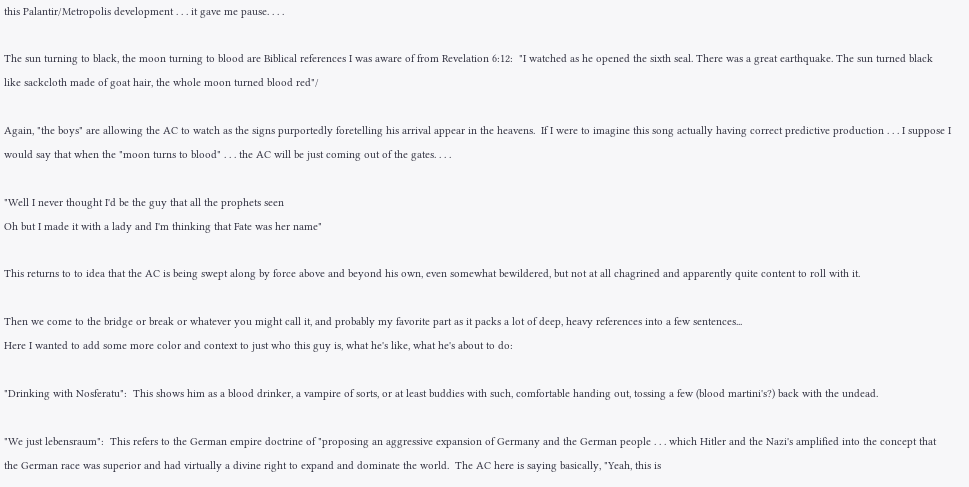this Palantir/Metropolis development . . . it gave me pause. . . .

The sun turning to black, the moon turning to blood are Biblical references I was aware of from Revelation 6:12:  "I watched as he opened the sixth seal. There was a great earthquake. The sun turned black like sackcloth made of goat hair, the whole moon turned blood red"/

Again, "the boys" are allowing the AC to watch as the signs purportedly foretelling his arrival appear in the heavens.  If I were to imagine this song actually having correct predictive production . . . I suppose I would say that when the "moon turns to blood" . . . the AC will be just coming out of the gates. . . .

"Well I never thought I'd be the guy that all the prophets seen
Oh but I made it with a lady and I'm thinking that Fate was her name"

This returns to to idea that the AC is being swept along by force above and beyond his own, even somewhat bewildered, but not at all chagrined and apparently quite content to roll with it.

Then we come to the bridge or break or whatever you might call it, and probably my favorite part as it packs a lot of deep, heavy references into a few sentences...
Here I wanted to add some more color and context to just who this guy is, what he's like, what he's about to do:

"Drinking with Nosferatu":  This shows him as a blood drinker, a vampire of sorts, or at least buddies with such, comfortable handing out, tossing a few (blood martini's?) back with the undead.

"We just lebensraum":  This refers to the German empire doctrine of "proposing an aggressive expansion of Germany and the German people . . . which Hitler and the Nazi's amplified into the concept that the German race was superior and had virtually a divine right to expand and dominate the world.  The AC here is saying basically, "Yeah, this is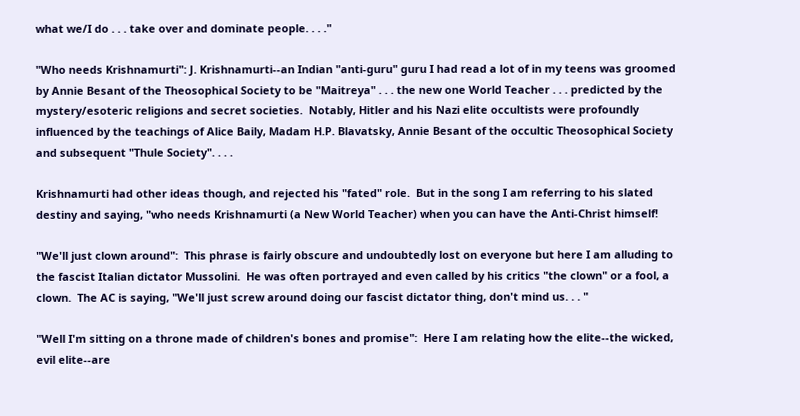what we/I do . . . take over and dominate people. . . ."

"Who needs Krishnamurti": J. Krishnamurti--an Indian "anti-guru" guru I had read a lot of in my teens was groomed by Annie Besant of the Theosophical Society to be "Maitreya" . . . the new one World Teacher . . . predicted by the mystery/esoteric religions and secret societies.  Notably, Hitler and his Nazi elite occultists were profoundly influenced by the teachings of Alice Baily, Madam H.P. Blavatsky, Annie Besant of the occultic Theosophical Society and subsequent "Thule Society". . . .

Krishnamurti had other ideas though, and rejected his "fated" role.  But in the song I am referring to his slated destiny and saying, "who needs Krishnamurti (a New World Teacher) when you can have the Anti-Christ himself!

"We'll just clown around":  This phrase is fairly obscure and undoubtedly lost on everyone but here I am alluding to the fascist Italian dictator Mussolini.  He was often portrayed and even called by his critics "the clown" or a fool, a clown.  The AC is saying, "We'll just screw around doing our fascist dictator thing, don't mind us. . . "

"Well I'm sitting on a throne made of children's bones and promise":  Here I am relating how the elite--the wicked, evil elite--are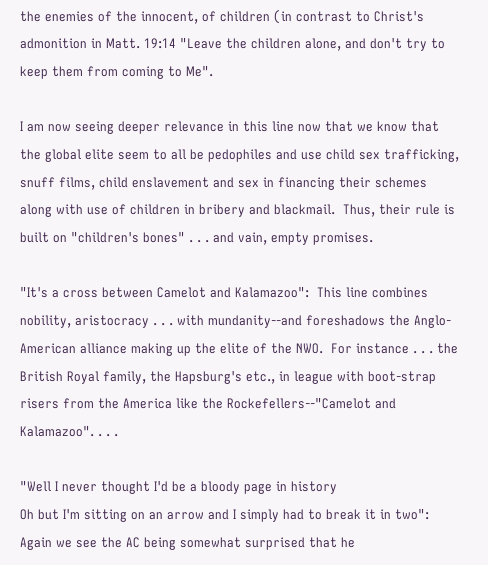the enemies of the innocent, of children (in contrast to Christ's admonition in Matt. 19:14 "Leave the children alone, and don't try to keep them from coming to Me".

I am now seeing deeper relevance in this line now that we know that the global elite seem to all be pedophiles and use child sex trafficking, snuff films, child enslavement and sex in financing their schemes along with use of children in bribery and blackmail.  Thus, their rule is built on "children's bones" . . . and vain, empty promises.

"It's a cross between Camelot and Kalamazoo":  This line combines nobility, aristocracy . . . with mundanity--and foreshadows the Anglo-American alliance making up the elite of the NWO.  For instance . . . the British Royal family, the Hapsburg's etc., in league with boot-strap risers from the America like the Rockefellers--"Camelot and Kalamazoo". . . .

"Well I never thought I'd be a bloody page in history
Oh but I'm sitting on an arrow and I simply had to break it in two":  Again we see the AC being somewhat surprised that he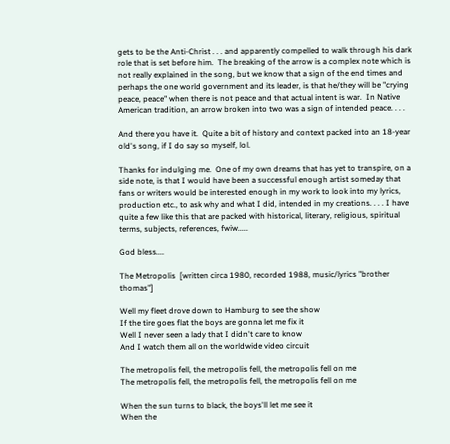gets to be the Anti-Christ . . . and apparently compelled to walk through his dark role that is set before him.  The breaking of the arrow is a complex note which is not really explained in the song, but we know that a sign of the end times and perhaps the one world government and its leader, is that he/they will be "crying peace, peace" when there is not peace and that actual intent is war.  In Native American tradition, an arrow broken into two was a sign of intended peace. . . .

And there you have it.  Quite a bit of history and context packed into an 18-year old's song, if I do say so myself, lol.

Thanks for indulging me.  One of my own dreams that has yet to transpire, on a side note, is that I would have been a successful enough artist someday that fans or writers would be interested enough in my work to look into my lyrics, production etc., to ask why and what I did, intended in my creations. . . . I have quite a few like this that are packed with historical, literary, religious, spiritual terms, subjects, references, fwiw.....

God bless....

The Metropolis  [written circa 1980, recorded 1988, music/lyrics "brother thomas"]

Well my fleet drove down to Hamburg to see the show
If the tire goes flat the boys are gonna let me fix it
Well I never seen a lady that I didn't care to know
And I watch them all on the worldwide video circuit

The metropolis fell, the metropolis fell, the metropolis fell on me
The metropolis fell, the metropolis fell, the metropolis fell on me

When the sun turns to black, the boys'll let me see it
When the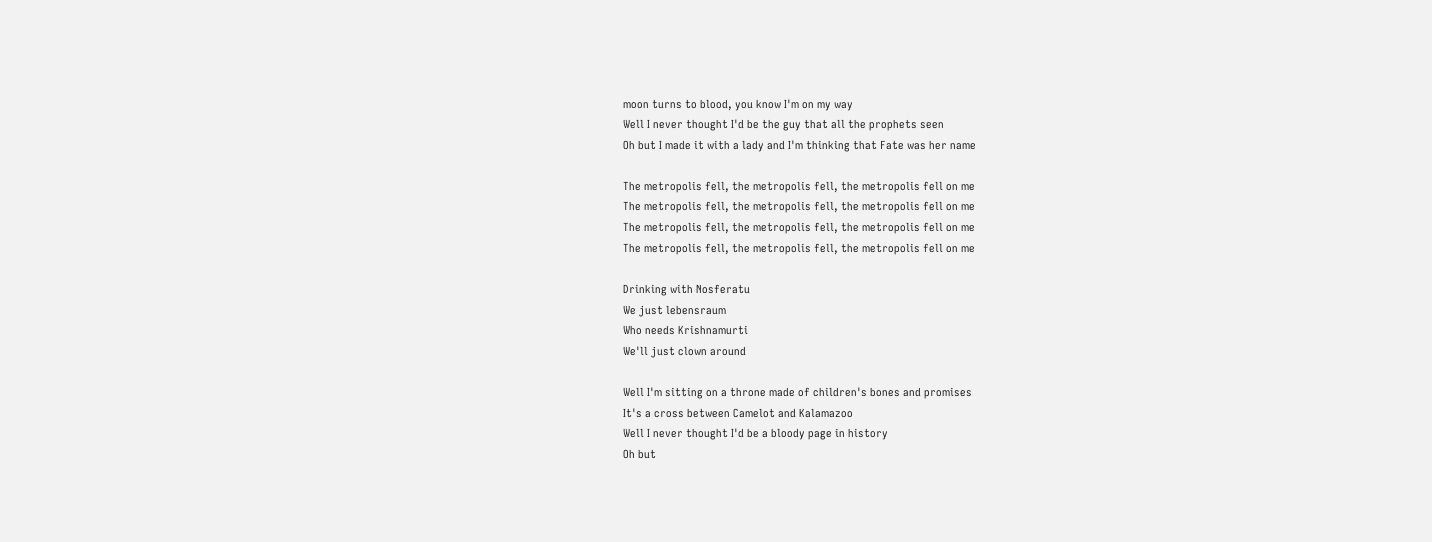moon turns to blood, you know I'm on my way
Well I never thought I'd be the guy that all the prophets seen
Oh but I made it with a lady and I'm thinking that Fate was her name

The metropolis fell, the metropolis fell, the metropolis fell on me
The metropolis fell, the metropolis fell, the metropolis fell on me
The metropolis fell, the metropolis fell, the metropolis fell on me
The metropolis fell, the metropolis fell, the metropolis fell on me

Drinking with Nosferatu
We just lebensraum
Who needs Krishnamurti
We'll just clown around

Well I'm sitting on a throne made of children's bones and promises
It's a cross between Camelot and Kalamazoo
Well I never thought I'd be a bloody page in history
Oh but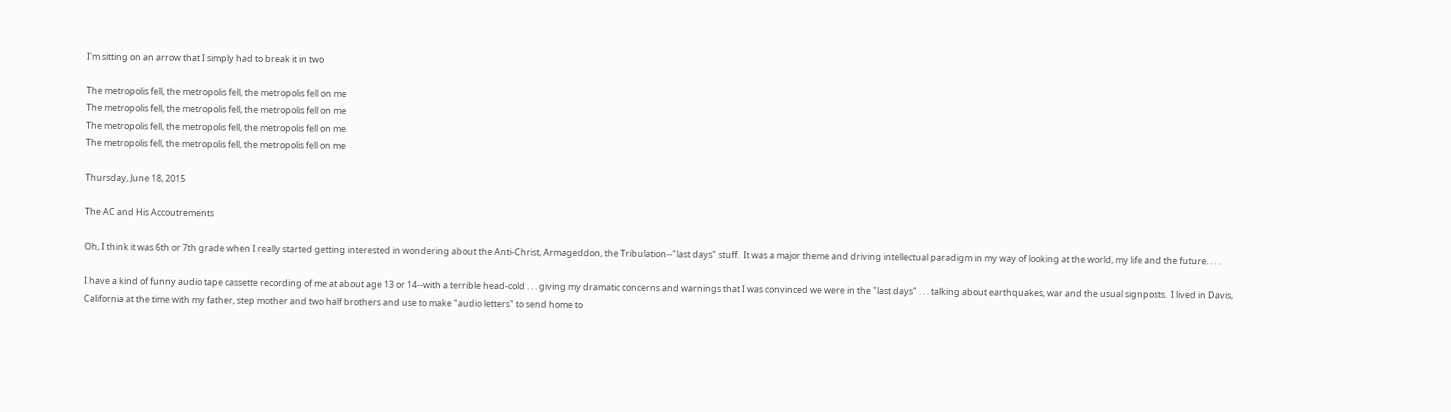I'm sitting on an arrow that I simply had to break it in two

The metropolis fell, the metropolis fell, the metropolis fell on me
The metropolis fell, the metropolis fell, the metropolis fell on me
The metropolis fell, the metropolis fell, the metropolis fell on me
The metropolis fell, the metropolis fell, the metropolis fell on me

Thursday, June 18, 2015

The AC and His Accoutrements

Oh, I think it was 6th or 7th grade when I really started getting interested in wondering about the Anti-Christ, Armageddon, the Tribulation--"last days" stuff.  It was a major theme and driving intellectual paradigm in my way of looking at the world, my life and the future. . . .

I have a kind of funny audio tape cassette recording of me at about age 13 or 14--with a terrible head-cold . . . giving my dramatic concerns and warnings that I was convinced we were in the "last days" . . . talking about earthquakes, war and the usual signposts.  I lived in Davis, California at the time with my father, step mother and two half brothers and use to make "audio letters" to send home to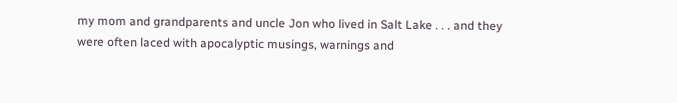my mom and grandparents and uncle Jon who lived in Salt Lake . . . and they were often laced with apocalyptic musings, warnings and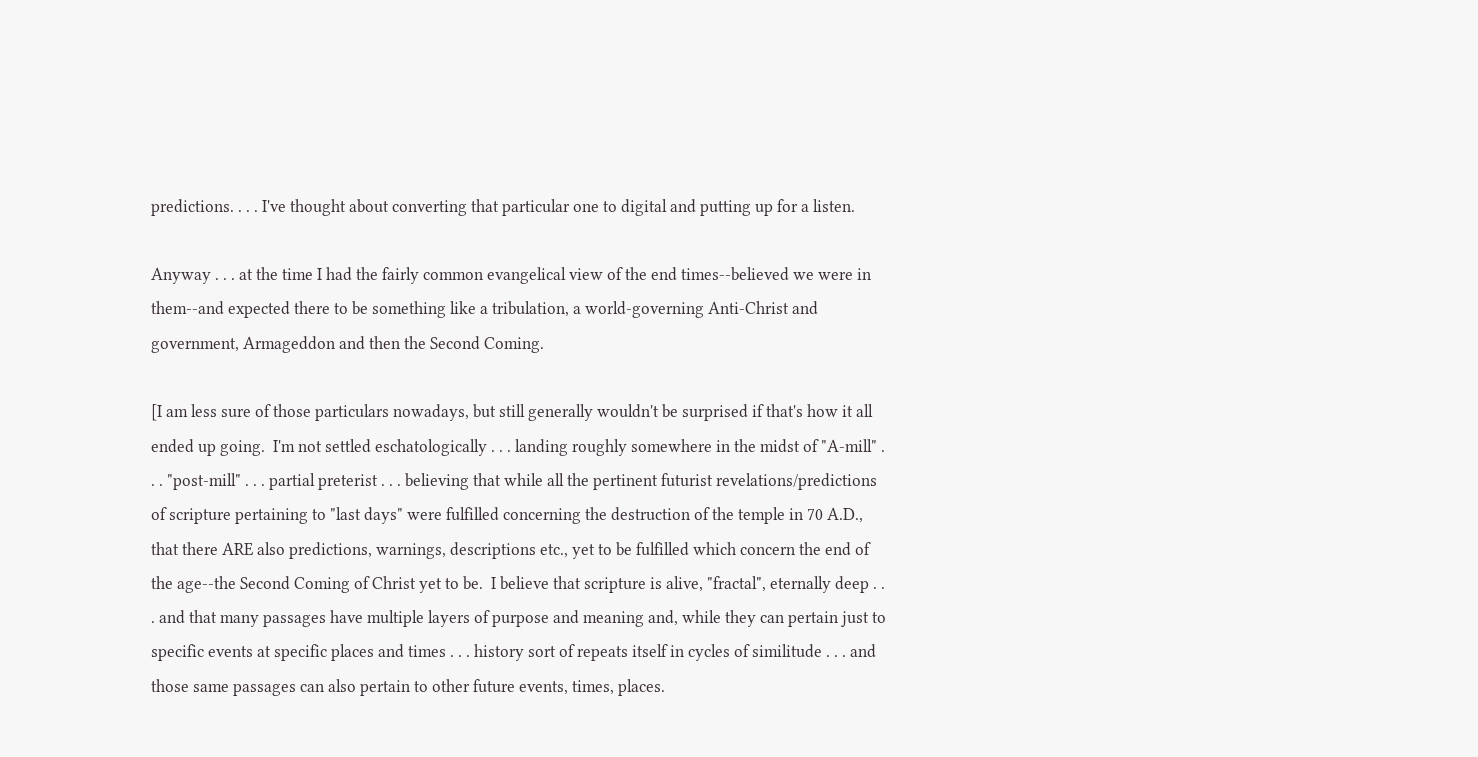predictions. . . . I've thought about converting that particular one to digital and putting up for a listen.

Anyway . . . at the time I had the fairly common evangelical view of the end times--believed we were in them--and expected there to be something like a tribulation, a world-governing Anti-Christ and government, Armageddon and then the Second Coming.

[I am less sure of those particulars nowadays, but still generally wouldn't be surprised if that's how it all ended up going.  I'm not settled eschatologically . . . landing roughly somewhere in the midst of "A-mill" . . . "post-mill" . . . partial preterist . . . believing that while all the pertinent futurist revelations/predictions of scripture pertaining to "last days" were fulfilled concerning the destruction of the temple in 70 A.D., that there ARE also predictions, warnings, descriptions etc., yet to be fulfilled which concern the end of the age--the Second Coming of Christ yet to be.  I believe that scripture is alive, "fractal", eternally deep . . . and that many passages have multiple layers of purpose and meaning and, while they can pertain just to specific events at specific places and times . . . history sort of repeats itself in cycles of similitude . . . and those same passages can also pertain to other future events, times, places.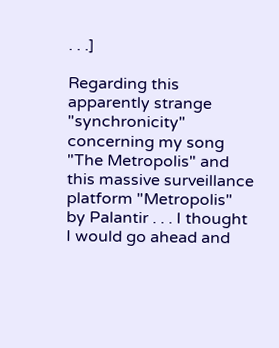. . .]

Regarding this apparently strange "synchronicity" concerning my song "The Metropolis" and this massive surveillance platform "Metropolis" by Palantir . . . I thought I would go ahead and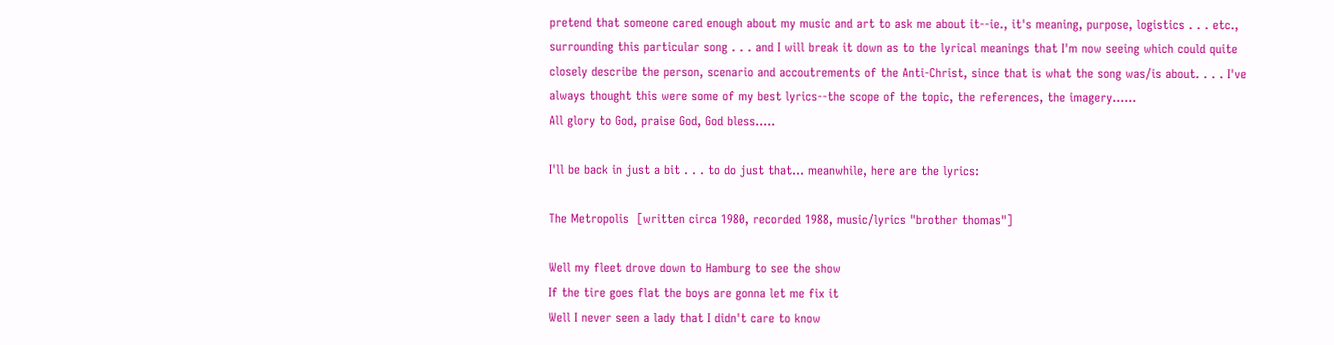pretend that someone cared enough about my music and art to ask me about it--ie., it's meaning, purpose, logistics . . . etc., surrounding this particular song . . . and I will break it down as to the lyrical meanings that I'm now seeing which could quite closely describe the person, scenario and accoutrements of the Anti-Christ, since that is what the song was/is about. . . . I've always thought this were some of my best lyrics--the scope of the topic, the references, the imagery......
All glory to God, praise God, God bless.....

I'll be back in just a bit . . . to do just that... meanwhile, here are the lyrics:

The Metropolis  [written circa 1980, recorded 1988, music/lyrics "brother thomas"]

Well my fleet drove down to Hamburg to see the show
If the tire goes flat the boys are gonna let me fix it
Well I never seen a lady that I didn't care to know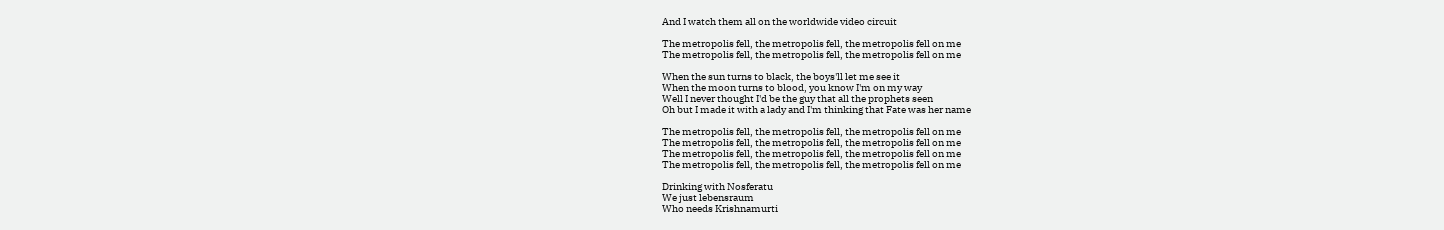And I watch them all on the worldwide video circuit

The metropolis fell, the metropolis fell, the metropolis fell on me
The metropolis fell, the metropolis fell, the metropolis fell on me

When the sun turns to black, the boys'll let me see it
When the moon turns to blood, you know I'm on my way
Well I never thought I'd be the guy that all the prophets seen
Oh but I made it with a lady and I'm thinking that Fate was her name

The metropolis fell, the metropolis fell, the metropolis fell on me
The metropolis fell, the metropolis fell, the metropolis fell on me
The metropolis fell, the metropolis fell, the metropolis fell on me
The metropolis fell, the metropolis fell, the metropolis fell on me

Drinking with Nosferatu
We just lebensraum
Who needs Krishnamurti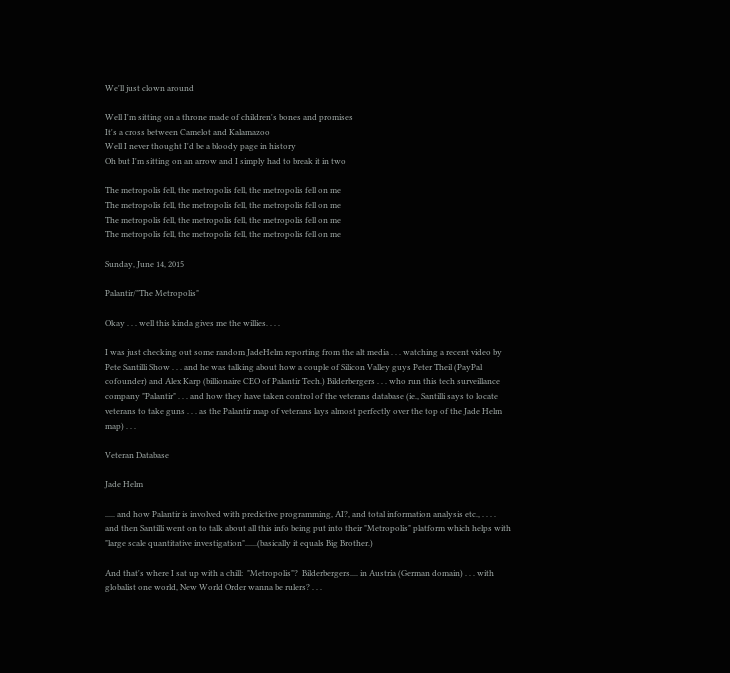We'll just clown around

Well I'm sitting on a throne made of children's bones and promises
It's a cross between Camelot and Kalamazoo
Well I never thought I'd be a bloody page in history
Oh but I'm sitting on an arrow and I simply had to break it in two

The metropolis fell, the metropolis fell, the metropolis fell on me
The metropolis fell, the metropolis fell, the metropolis fell on me
The metropolis fell, the metropolis fell, the metropolis fell on me
The metropolis fell, the metropolis fell, the metropolis fell on me

Sunday, June 14, 2015

Palantir/"The Metropolis"

Okay . . . well this kinda gives me the willies. . . .

I was just checking out some random JadeHelm reporting from the alt media . . . watching a recent video by Pete Santilli Show . . . and he was talking about how a couple of Silicon Valley guys Peter Theil (PayPal cofounder) and Alex Karp (billionaire CEO of Palantir Tech.) Bilderbergers . . . who run this tech surveillance company "Palantir" . . . and how they have taken control of the veterans database (ie., Santilli says to locate veterans to take guns . . . as the Palantir map of veterans lays almost perfectly over the top of the Jade Helm map) . . .

Veteran Database

Jade Helm

..... and how Palantir is involved with predictive programming, AI?, and total information analysis etc., . . . . and then Santilli went on to talk about all this info being put into their "Metropolis" platform which helps with "large scale quantitative investigation"......(basically it equals Big Brother.)

And that's where I sat up with a chill:  "Metropolis"?  Bilderbergers.... in Austria (German domain) . . . with globalist one world, New World Order wanna be rulers? . . .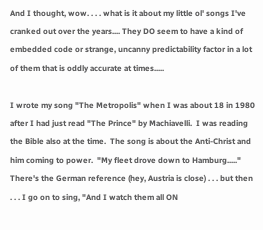And I thought, wow. . . . what is it about my little ol' songs I've cranked out over the years.... They DO seem to have a kind of embedded code or strange, uncanny predictability factor in a lot of them that is oddly accurate at times.....

I wrote my song "The Metropolis" when I was about 18 in 1980 after I had just read "The Prince" by Machiavelli.  I was reading the Bible also at the time.  The song is about the Anti-Christ and him coming to power.  "My fleet drove down to Hamburg....."  There's the German reference (hey, Austria is close) . . . but then . . . I go on to sing, "And I watch them all ON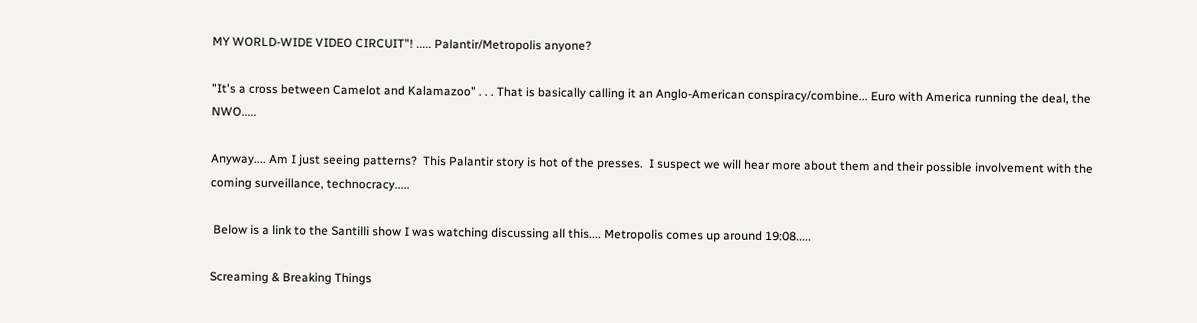MY WORLD-WIDE VIDEO CIRCUIT"! ..... Palantir/Metropolis anyone?

"It's a cross between Camelot and Kalamazoo" . . . That is basically calling it an Anglo-American conspiracy/combine... Euro with America running the deal, the NWO.....

Anyway.... Am I just seeing patterns?  This Palantir story is hot of the presses.  I suspect we will hear more about them and their possible involvement with the coming surveillance, technocracy.....

 Below is a link to the Santilli show I was watching discussing all this.... Metropolis comes up around 19:08.....

Screaming & Breaking Things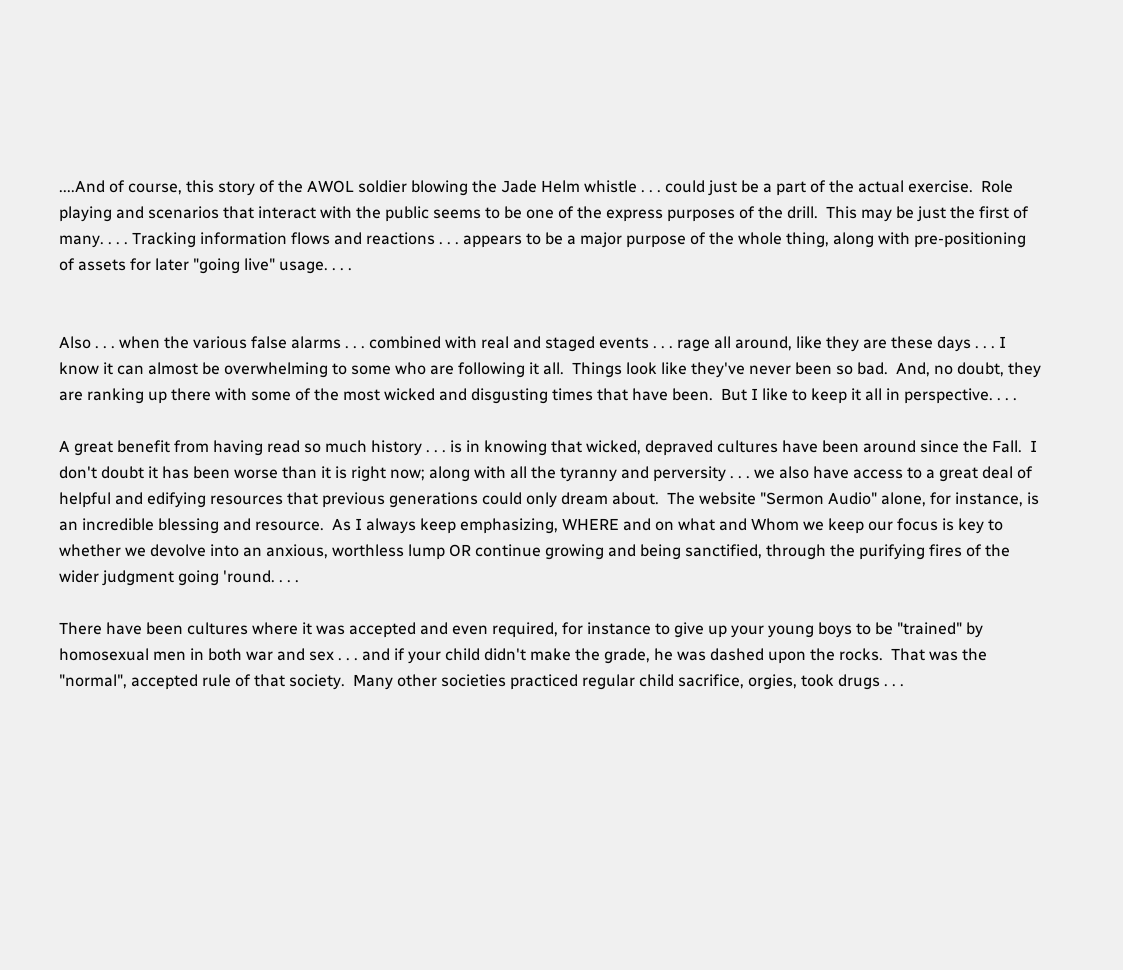....And of course, this story of the AWOL soldier blowing the Jade Helm whistle . . . could just be a part of the actual exercise.  Role playing and scenarios that interact with the public seems to be one of the express purposes of the drill.  This may be just the first of many. . . . Tracking information flows and reactions . . . appears to be a major purpose of the whole thing, along with pre-positioning of assets for later "going live" usage. . . .


Also . . . when the various false alarms . . . combined with real and staged events . . . rage all around, like they are these days . . . I know it can almost be overwhelming to some who are following it all.  Things look like they've never been so bad.  And, no doubt, they are ranking up there with some of the most wicked and disgusting times that have been.  But I like to keep it all in perspective. . . .

A great benefit from having read so much history . . . is in knowing that wicked, depraved cultures have been around since the Fall.  I don't doubt it has been worse than it is right now; along with all the tyranny and perversity . . . we also have access to a great deal of helpful and edifying resources that previous generations could only dream about.  The website "Sermon Audio" alone, for instance, is an incredible blessing and resource.  As I always keep emphasizing, WHERE and on what and Whom we keep our focus is key to whether we devolve into an anxious, worthless lump OR continue growing and being sanctified, through the purifying fires of the wider judgment going 'round. . . .

There have been cultures where it was accepted and even required, for instance to give up your young boys to be "trained" by homosexual men in both war and sex . . . and if your child didn't make the grade, he was dashed upon the rocks.  That was the "normal", accepted rule of that society.  Many other societies practiced regular child sacrifice, orgies, took drugs . . .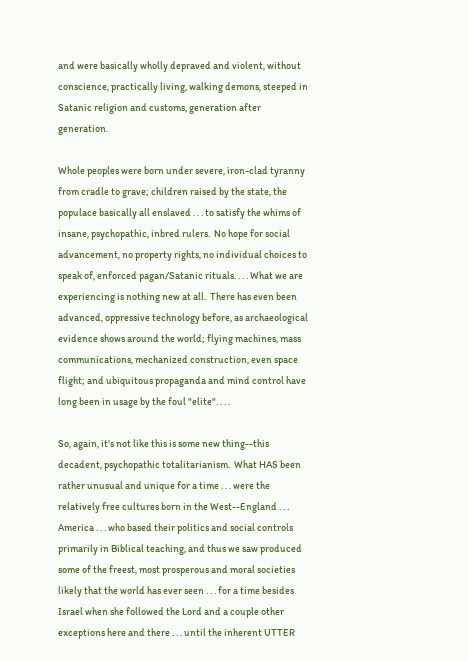and were basically wholly depraved and violent, without conscience, practically living, walking demons, steeped in Satanic religion and customs, generation after generation.

Whole peoples were born under severe, iron-clad tyranny from cradle to grave; children raised by the state, the populace basically all enslaved . . . to satisfy the whims of insane, psychopathic, inbred rulers.  No hope for social advancement, no property rights, no individual choices to speak of, enforced pagan/Satanic rituals. . . . What we are experiencing is nothing new at all.  There has even been advanced, oppressive technology before, as archaeological evidence shows around the world; flying machines, mass communications, mechanized construction, even space flight; and ubiquitous propaganda and mind control have long been in usage by the foul "elite". . . .

So, again, it's not like this is some new thing--this decadent, psychopathic totalitarianism.  What HAS been rather unusual and unique for a time . . . were the relatively free cultures born in the West--England . . . America . . . who based their politics and social controls primarily in Biblical teaching, and thus we saw produced some of the freest, most prosperous and moral societies likely that the world has ever seen . . . for a time besides Israel when she followed the Lord and a couple other exceptions here and there . . . until the inherent UTTER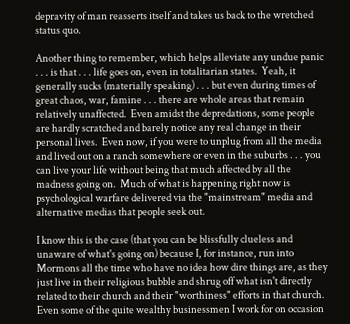depravity of man reasserts itself and takes us back to the wretched status quo.

Another thing to remember, which helps alleviate any undue panic . . . is that . . . life goes on, even in totalitarian states.  Yeah, it generally sucks (materially speaking) . . . but even during times of great chaos, war, famine . . . there are whole areas that remain relatively unaffected.  Even amidst the depredations, some people are hardly scratched and barely notice any real change in their personal lives.  Even now, if you were to unplug from all the media and lived out on a ranch somewhere or even in the suburbs . . . you can live your life without being that much affected by all the madness going on.  Much of what is happening right now is psychological warfare delivered via the "mainstream" media and alternative medias that people seek out.

I know this is the case (that you can be blissfully clueless and unaware of what's going on) because I, for instance, run into Mormons all the time who have no idea how dire things are, as they just live in their religious bubble and shrug off what isn't directly related to their church and their "worthiness" efforts in that church.  Even some of the quite wealthy businessmen I work for on occasion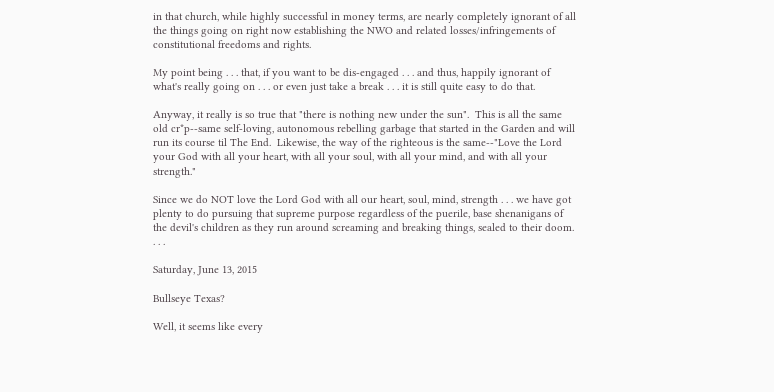in that church, while highly successful in money terms, are nearly completely ignorant of all the things going on right now establishing the NWO and related losses/infringements of constitutional freedoms and rights.

My point being . . . that, if you want to be dis-engaged . . . and thus, happily ignorant of what's really going on . . . or even just take a break . . . it is still quite easy to do that.

Anyway, it really is so true that "there is nothing new under the sun".  This is all the same old cr*p--same self-loving, autonomous rebelling garbage that started in the Garden and will run its course til The End.  Likewise, the way of the righteous is the same--"Love the Lord your God with all your heart, with all your soul, with all your mind, and with all your strength."

Since we do NOT love the Lord God with all our heart, soul, mind, strength . . . we have got plenty to do pursuing that supreme purpose regardless of the puerile, base shenanigans of the devil's children as they run around screaming and breaking things, sealed to their doom. . . .

Saturday, June 13, 2015

Bullseye Texas?

Well, it seems like every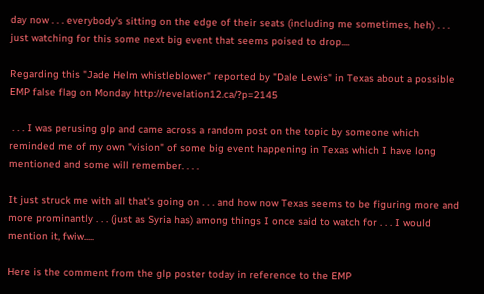day now . . . everybody's sitting on the edge of their seats (including me sometimes, heh) . . . just watching for this some next big event that seems poised to drop....

Regarding this "Jade Helm whistleblower" reported by "Dale Lewis" in Texas about a possible EMP false flag on Monday http://revelation12.ca/?p=2145

 . . . I was perusing glp and came across a random post on the topic by someone which reminded me of my own "vision" of some big event happening in Texas which I have long mentioned and some will remember. . . .

It just struck me with all that's going on . . . and how now Texas seems to be figuring more and more prominantly . . . (just as Syria has) among things I once said to watch for . . . I would mention it, fwiw.....

Here is the comment from the glp poster today in reference to the EMP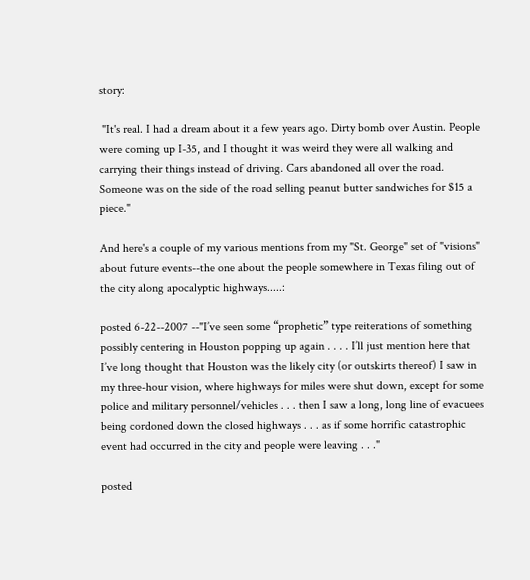story:

 "It's real. I had a dream about it a few years ago. Dirty bomb over Austin. People were coming up I-35, and I thought it was weird they were all walking and carrying their things instead of driving. Cars abandoned all over the road. Someone was on the side of the road selling peanut butter sandwiches for $15 a piece."

And here's a couple of my various mentions from my "St. George" set of "visions" about future events--the one about the people somewhere in Texas filing out of the city along apocalyptic highways.....:

posted 6-22--2007 --"I’ve seen some “prophetic” type reiterations of something possibly centering in Houston popping up again . . . . I’ll just mention here that I’ve long thought that Houston was the likely city (or outskirts thereof) I saw in my three-hour vision, where highways for miles were shut down, except for some police and military personnel/vehicles . . . then I saw a long, long line of evacuees being cordoned down the closed highways . . . as if some horrific catastrophic event had occurred in the city and people were leaving . . ."

posted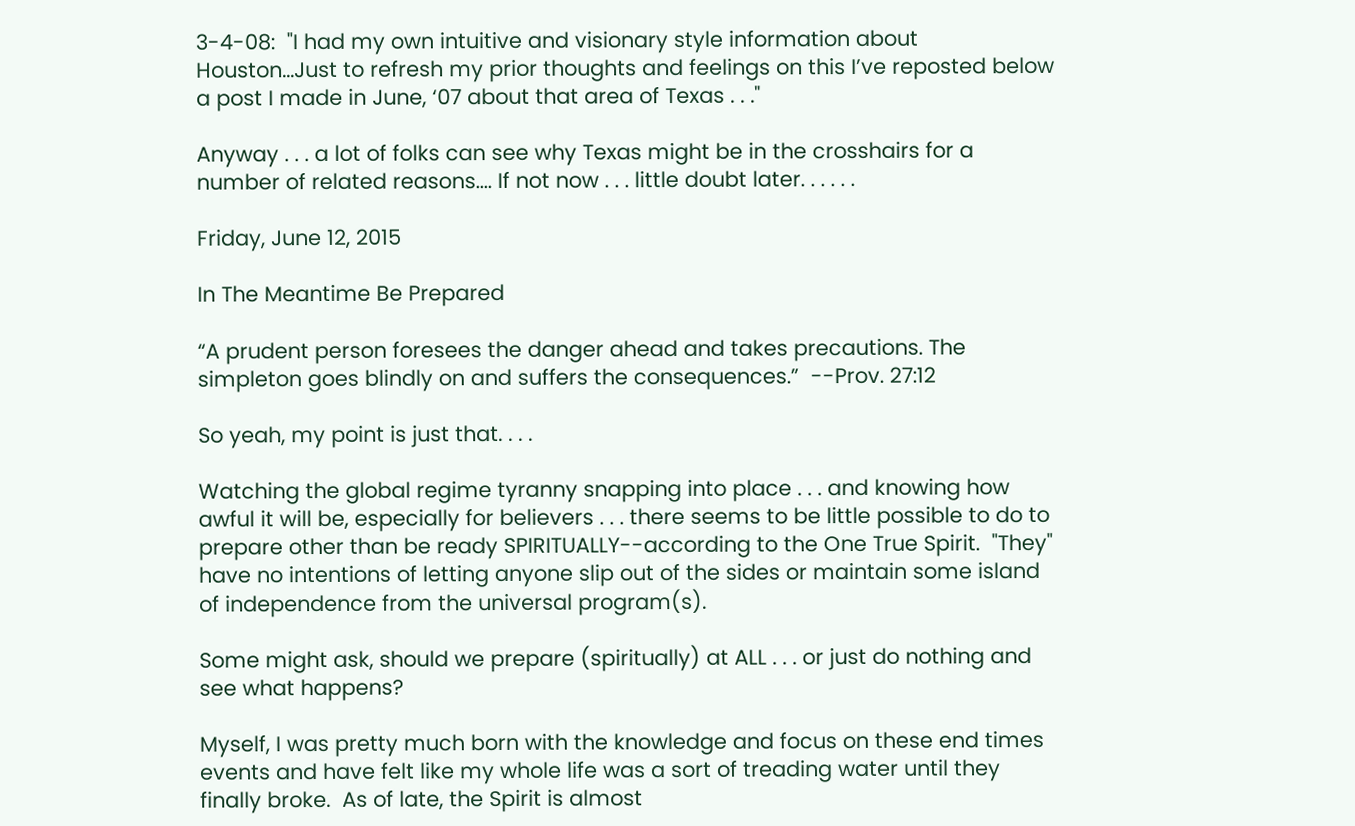3-4-08:  "I had my own intuitive and visionary style information about Houston...Just to refresh my prior thoughts and feelings on this I’ve reposted below a post I made in June, ‘07 about that area of Texas . . ."

Anyway . . . a lot of folks can see why Texas might be in the crosshairs for a number of related reasons.... If not now . . . little doubt later. . . . . .

Friday, June 12, 2015

In The Meantime Be Prepared

“A prudent person foresees the danger ahead and takes precautions. The simpleton goes blindly on and suffers the consequences.”  --Prov. 27:12

So yeah, my point is just that. . . .

Watching the global regime tyranny snapping into place . . . and knowing how awful it will be, especially for believers . . . there seems to be little possible to do to prepare other than be ready SPIRITUALLY--according to the One True Spirit.  "They" have no intentions of letting anyone slip out of the sides or maintain some island of independence from the universal program(s).

Some might ask, should we prepare (spiritually) at ALL . . . or just do nothing and see what happens?

Myself, I was pretty much born with the knowledge and focus on these end times events and have felt like my whole life was a sort of treading water until they finally broke.  As of late, the Spirit is almost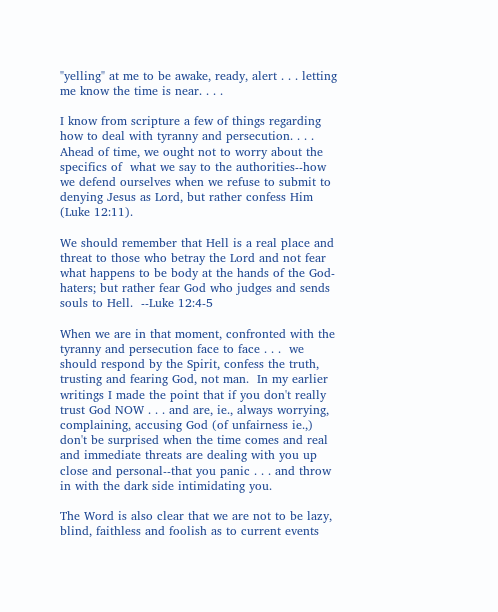"yelling" at me to be awake, ready, alert . . . letting me know the time is near. . . .

I know from scripture a few of things regarding how to deal with tyranny and persecution. . . .
Ahead of time, we ought not to worry about the specifics of  what we say to the authorities--how we defend ourselves when we refuse to submit to denying Jesus as Lord, but rather confess Him (Luke 12:11).

We should remember that Hell is a real place and threat to those who betray the Lord and not fear what happens to be body at the hands of the God-haters; but rather fear God who judges and sends souls to Hell.  --Luke 12:4-5

When we are in that moment, confronted with the tyranny and persecution face to face . . .  we should respond by the Spirit, confess the truth, trusting and fearing God, not man.  In my earlier writings I made the point that if you don't really trust God NOW . . . and are, ie., always worrying, complaining, accusing God (of unfairness ie.,) don't be surprised when the time comes and real and immediate threats are dealing with you up close and personal--that you panic . . . and throw in with the dark side intimidating you.

The Word is also clear that we are not to be lazy, blind, faithless and foolish as to current events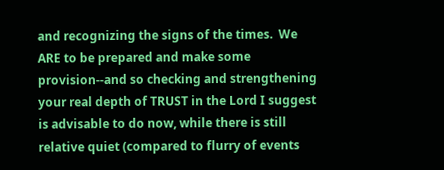and recognizing the signs of the times.  We ARE to be prepared and make some provision--and so checking and strengthening your real depth of TRUST in the Lord I suggest is advisable to do now, while there is still relative quiet (compared to flurry of events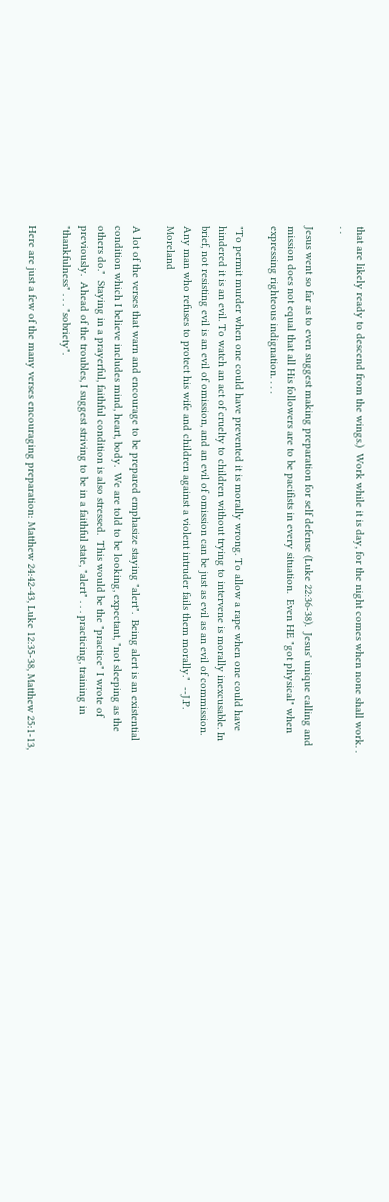that are likely ready to descend from the wings.)  Work while it is day, for the night comes when none shall work. . . .

Jesus went so far as to even suggest making preparation for self defense (Luke 22:36-38).  Jesus' unique calling and mission does not equal that all His followers are to be pacifists in every situation.  Even HE "got physical" when expressing righteous indignation. . . .

"To permit murder when one could have prevented it is morally wrong. To allow a rape when one could have hindered it is an evil. To watch an act of cruelty to children without trying to intervene is morally inexcusable. In brief, not resisting evil is an evil of omission, and an evil of omission can be just as evil as an evil of commission. Any man who refuses to protect his wife and children against a violent intruder fails them morally."  --J.P. Moreland

A lot of the verses that warn and encourage to be prepared emphasize staying "alert".  Being alert is an existential condition which I believe includes mind, heart, body.  We are told to be looking, expectant, "not sleeping as the others do."  Staying in a prayerful, faithful condition is also stressed.  This would be the "practice" I wrote of previously.  Ahead of the troubles, I suggest striving to be in a faithful state, "alert" . . . practicing, training in "thankfulness" . . . "sobriety".

Here are just a few of the many verses encouraging preparation: Matthew 24:42-43, Luke 12:35-38, Matthew 25:1-13,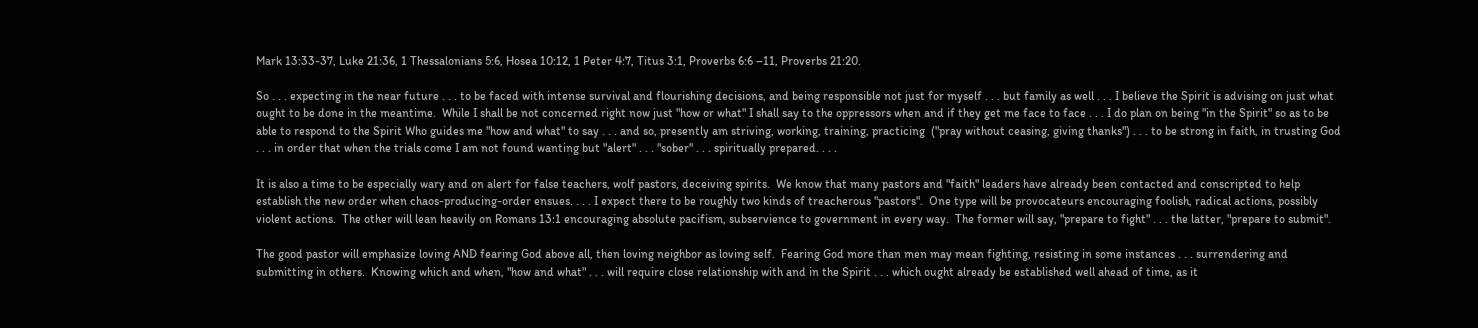Mark 13:33-37, Luke 21:36, 1 Thessalonians 5:6, Hosea 10:12, 1 Peter 4:7, Titus 3:1, Proverbs 6:6 –11, Proverbs 21:20.

So . . . expecting in the near future . . . to be faced with intense survival and flourishing decisions, and being responsible not just for myself . . . but family as well . . . I believe the Spirit is advising on just what ought to be done in the meantime.  While I shall be not concerned right now just "how or what" I shall say to the oppressors when and if they get me face to face . . . I do plan on being "in the Spirit" so as to be able to respond to the Spirit Who guides me "how and what" to say . . . and so, presently am striving, working, training, practicing  ("pray without ceasing, giving thanks") . . . to be strong in faith, in trusting God . . . in order that when the trials come I am not found wanting but "alert" . . . "sober" . . . spiritually prepared. . . .

It is also a time to be especially wary and on alert for false teachers, wolf pastors, deceiving spirits.  We know that many pastors and "faith" leaders have already been contacted and conscripted to help establish the new order when chaos-producing-order ensues. . . . I expect there to be roughly two kinds of treacherous "pastors".  One type will be provocateurs encouraging foolish, radical actions, possibly violent actions.  The other will lean heavily on Romans 13:1 encouraging absolute pacifism, subservience to government in every way.  The former will say, "prepare to fight" . . . the latter, "prepare to submit".

The good pastor will emphasize loving AND fearing God above all, then loving neighbor as loving self.  Fearing God more than men may mean fighting, resisting in some instances . . . surrendering and submitting in others.  Knowing which and when, "how and what" . . . will require close relationship with and in the Spirit . . . which ought already be established well ahead of time, as it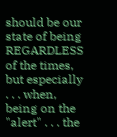should be our state of being REGARDLESS of the times, but especially . . . when, being on the "alert" . . . the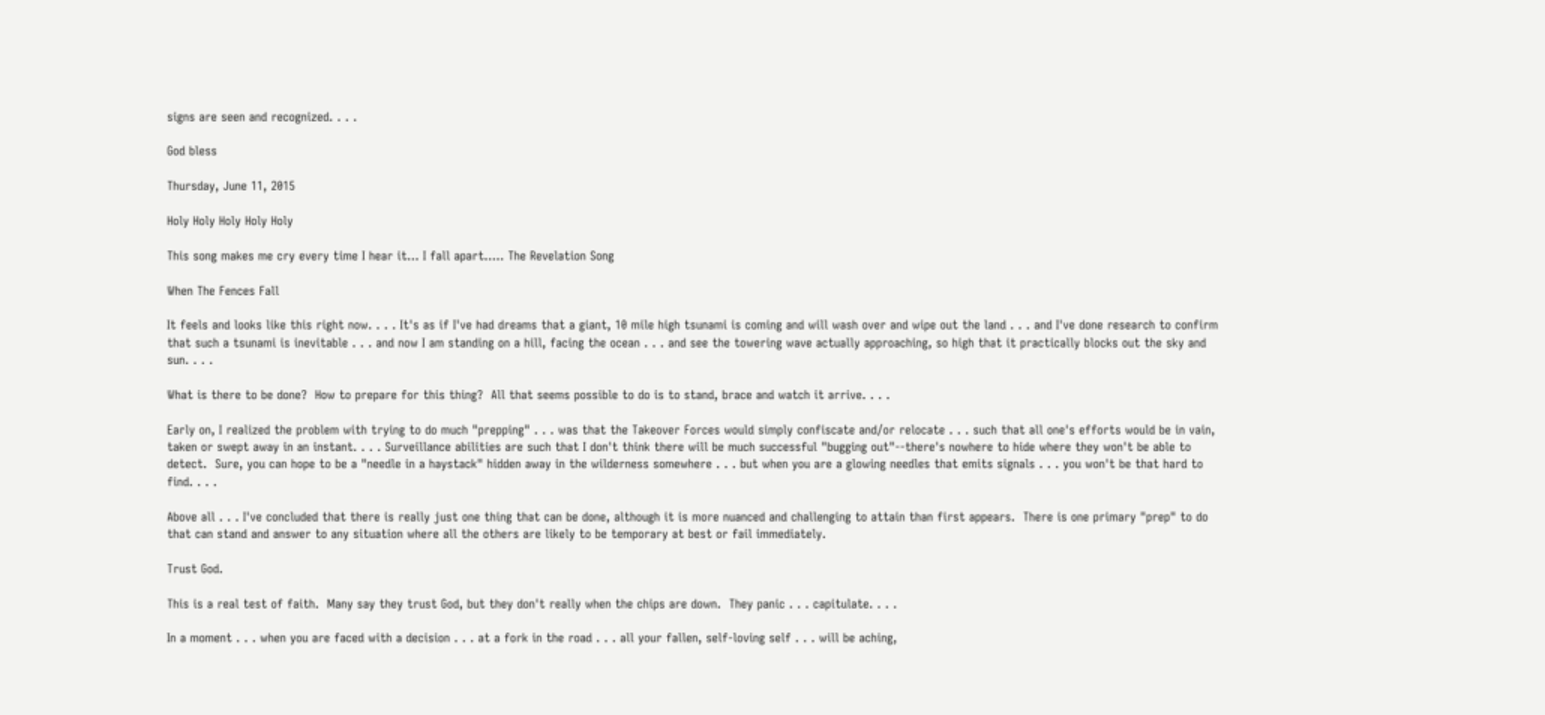signs are seen and recognized. . . .

God bless

Thursday, June 11, 2015

Holy Holy Holy Holy Holy

This song makes me cry every time I hear it... I fall apart..... The Revelation Song

When The Fences Fall

It feels and looks like this right now. . . . It's as if I've had dreams that a giant, 10 mile high tsunami is coming and will wash over and wipe out the land . . . and I've done research to confirm that such a tsunami is inevitable . . . and now I am standing on a hill, facing the ocean . . . and see the towering wave actually approaching, so high that it practically blocks out the sky and sun. . . .

What is there to be done?  How to prepare for this thing?  All that seems possible to do is to stand, brace and watch it arrive. . . .

Early on, I realized the problem with trying to do much "prepping" . . . was that the Takeover Forces would simply confiscate and/or relocate . . . such that all one's efforts would be in vain, taken or swept away in an instant. . . . Surveillance abilities are such that I don't think there will be much successful "bugging out"--there's nowhere to hide where they won't be able to detect.  Sure, you can hope to be a "needle in a haystack" hidden away in the wilderness somewhere . . . but when you are a glowing needles that emits signals . . . you won't be that hard to find. . . .

Above all . . . I've concluded that there is really just one thing that can be done, although it is more nuanced and challenging to attain than first appears.  There is one primary "prep" to do that can stand and answer to any situation where all the others are likely to be temporary at best or fail immediately.

Trust God.

This is a real test of faith.  Many say they trust God, but they don't really when the chips are down.  They panic . . . capitulate. . . .

In a moment . . . when you are faced with a decision . . . at a fork in the road . . . all your fallen, self-loving self . . . will be aching,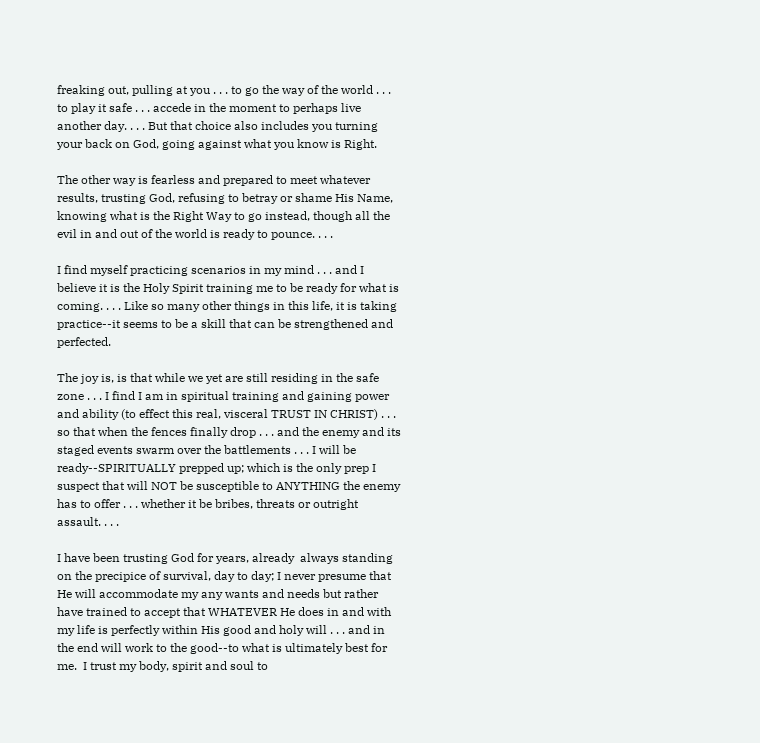freaking out, pulling at you . . . to go the way of the world . . . to play it safe . . . accede in the moment to perhaps live another day. . . . But that choice also includes you turning your back on God, going against what you know is Right.

The other way is fearless and prepared to meet whatever results, trusting God, refusing to betray or shame His Name, knowing what is the Right Way to go instead, though all the evil in and out of the world is ready to pounce. . . .

I find myself practicing scenarios in my mind . . . and I believe it is the Holy Spirit training me to be ready for what is coming. . . . Like so many other things in this life, it is taking practice--it seems to be a skill that can be strengthened and perfected.

The joy is, is that while we yet are still residing in the safe zone . . . I find I am in spiritual training and gaining power and ability (to effect this real, visceral TRUST IN CHRIST) . . . so that when the fences finally drop . . . and the enemy and its staged events swarm over the battlements . . . I will be ready--SPIRITUALLY prepped up; which is the only prep I suspect that will NOT be susceptible to ANYTHING the enemy has to offer . . . whether it be bribes, threats or outright assault. . . .

I have been trusting God for years, already  always standing on the precipice of survival, day to day; I never presume that He will accommodate my any wants and needs but rather have trained to accept that WHATEVER He does in and with my life is perfectly within His good and holy will . . . and in the end will work to the good--to what is ultimately best for me.  I trust my body, spirit and soul to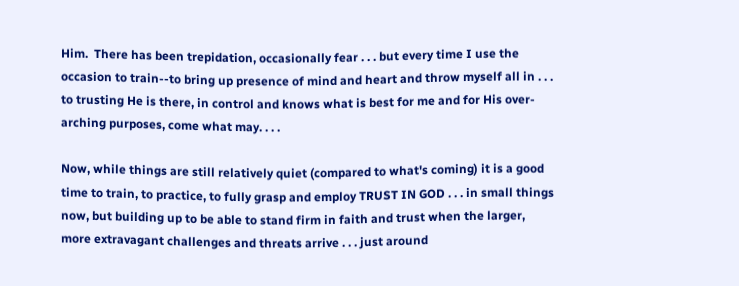Him.  There has been trepidation, occasionally fear . . . but every time I use the occasion to train--to bring up presence of mind and heart and throw myself all in . . . to trusting He is there, in control and knows what is best for me and for His over-arching purposes, come what may. . . .

Now, while things are still relatively quiet (compared to what's coming) it is a good time to train, to practice, to fully grasp and employ TRUST IN GOD . . . in small things now, but building up to be able to stand firm in faith and trust when the larger, more extravagant challenges and threats arrive . . . just around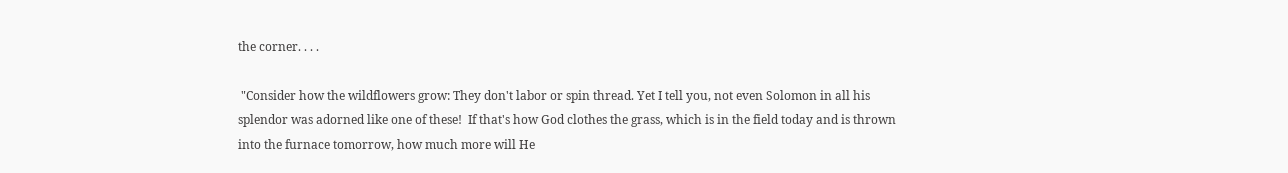the corner. . . .

 "Consider how the wildflowers grow: They don't labor or spin thread. Yet I tell you, not even Solomon in all his splendor was adorned like one of these!  If that's how God clothes the grass, which is in the field today and is thrown into the furnace tomorrow, how much more will He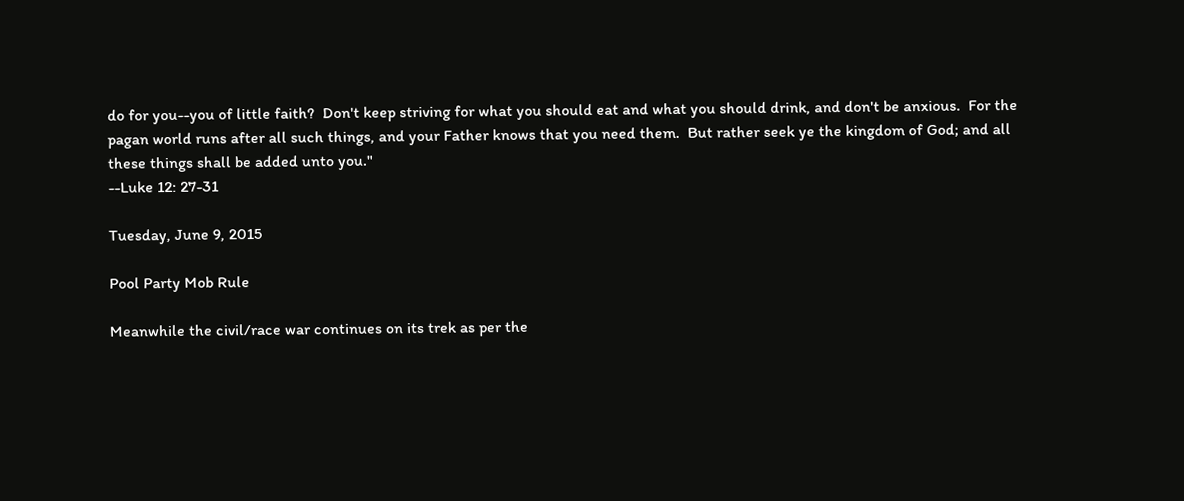do for you--you of little faith?  Don't keep striving for what you should eat and what you should drink, and don't be anxious.  For the pagan world runs after all such things, and your Father knows that you need them.  But rather seek ye the kingdom of God; and all these things shall be added unto you."
--Luke 12: 27-31

Tuesday, June 9, 2015

Pool Party Mob Rule

Meanwhile the civil/race war continues on its trek as per the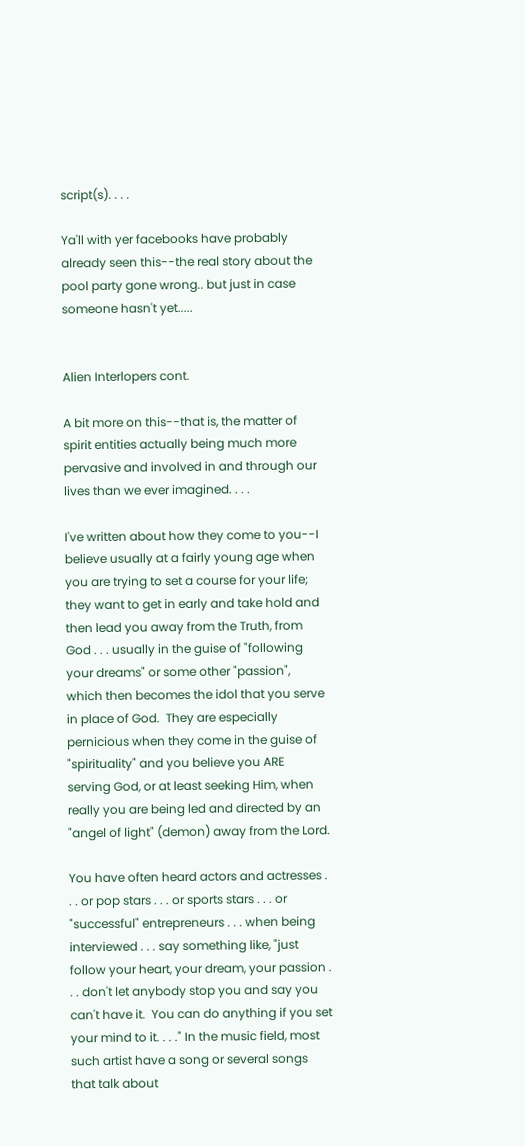script(s). . . .

Ya'll with yer facebooks have probably already seen this--the real story about the pool party gone wrong.. but just in case someone hasn't yet.....


Alien Interlopers cont.

A bit more on this--that is, the matter of spirit entities actually being much more pervasive and involved in and through our lives than we ever imagined. . . .

I've written about how they come to you--I believe usually at a fairly young age when you are trying to set a course for your life; they want to get in early and take hold and then lead you away from the Truth, from God . . . usually in the guise of "following your dreams" or some other "passion", which then becomes the idol that you serve in place of God.  They are especially pernicious when they come in the guise of "spirituality" and you believe you ARE serving God, or at least seeking Him, when really you are being led and directed by an "angel of light" (demon) away from the Lord.

You have often heard actors and actresses . . . or pop stars . . . or sports stars . . . or "successful" entrepreneurs . . . when being interviewed . . . say something like, "just follow your heart, your dream, your passion . . . don't let anybody stop you and say you can't have it.  You can do anything if you set your mind to it. . . ." In the music field, most such artist have a song or several songs that talk about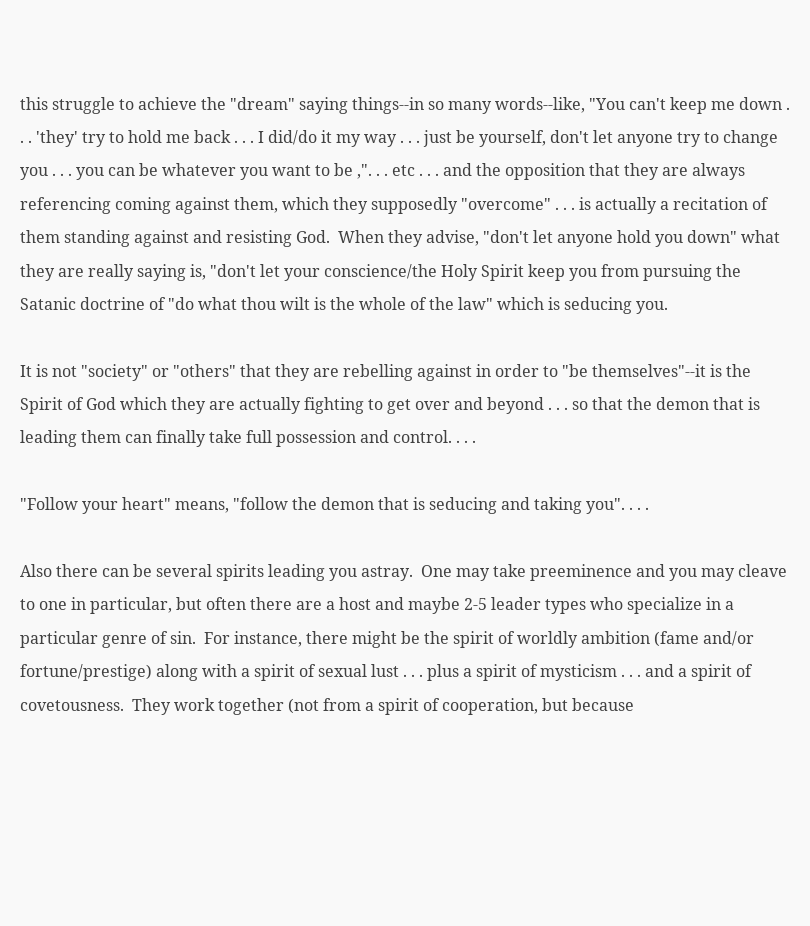this struggle to achieve the "dream" saying things--in so many words--like, "You can't keep me down . . . 'they' try to hold me back . . . I did/do it my way . . . just be yourself, don't let anyone try to change you . . . you can be whatever you want to be ,". . . etc . . . and the opposition that they are always referencing coming against them, which they supposedly "overcome" . . . is actually a recitation of them standing against and resisting God.  When they advise, "don't let anyone hold you down" what they are really saying is, "don't let your conscience/the Holy Spirit keep you from pursuing the Satanic doctrine of "do what thou wilt is the whole of the law" which is seducing you.

It is not "society" or "others" that they are rebelling against in order to "be themselves"--it is the Spirit of God which they are actually fighting to get over and beyond . . . so that the demon that is leading them can finally take full possession and control. . . .

"Follow your heart" means, "follow the demon that is seducing and taking you". . . .

Also there can be several spirits leading you astray.  One may take preeminence and you may cleave to one in particular, but often there are a host and maybe 2-5 leader types who specialize in a particular genre of sin.  For instance, there might be the spirit of worldly ambition (fame and/or fortune/prestige) along with a spirit of sexual lust . . . plus a spirit of mysticism . . . and a spirit of covetousness.  They work together (not from a spirit of cooperation, but because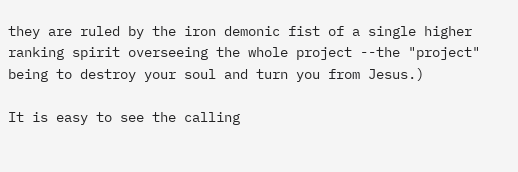they are ruled by the iron demonic fist of a single higher ranking spirit overseeing the whole project --the "project" being to destroy your soul and turn you from Jesus.)

It is easy to see the calling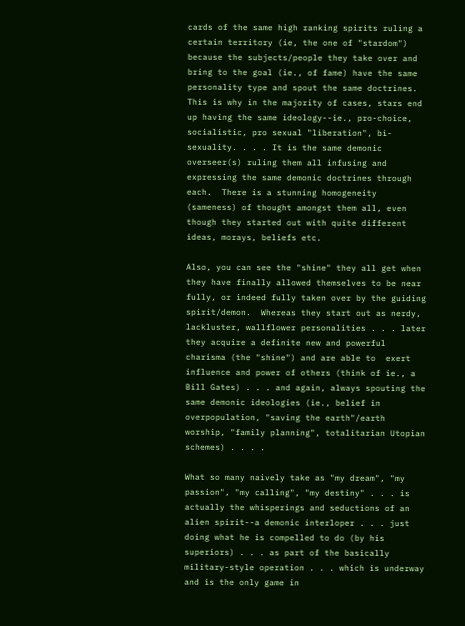cards of the same high ranking spirits ruling a certain territory (ie, the one of "stardom") because the subjects/people they take over and bring to the goal (ie., of fame) have the same personality type and spout the same doctrines.   This is why in the majority of cases, stars end up having the same ideology--ie., pro-choice, socialistic, pro sexual "liberation", bi-sexuality. . . . It is the same demonic overseer(s) ruling them all infusing and expressing the same demonic doctrines through each.  There is a stunning homogeneity (sameness) of thought amongst them all, even though they started out with quite different ideas, morays, beliefs etc.

Also, you can see the "shine" they all get when they have finally allowed themselves to be near fully, or indeed fully taken over by the guiding spirit/demon.  Whereas they start out as nerdy, lackluster, wallflower personalities . . . later they acquire a definite new and powerful charisma (the "shine") and are able to  exert influence and power of others (think of ie., a Bill Gates) . . . and again, always spouting the same demonic ideologies (ie., belief in overpopulation, "saving the earth"/earth worship, "family planning", totalitarian Utopian schemes) . . . .

What so many naively take as "my dream", "my passion", "my calling", "my destiny" . . . is actually the whisperings and seductions of an alien spirit--a demonic interloper . . . just doing what he is compelled to do (by his superiors) . . . as part of the basically military-style operation . . . which is underway and is the only game in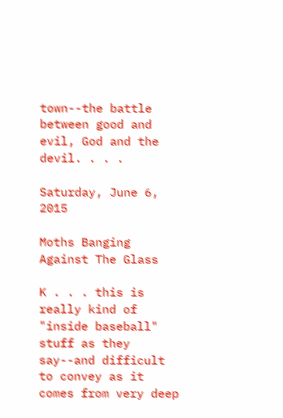town--the battle between good and evil, God and the devil. . . .

Saturday, June 6, 2015

Moths Banging Against The Glass

K . . . this is really kind of "inside baseball" stuff as they say--and difficult to convey as it comes from very deep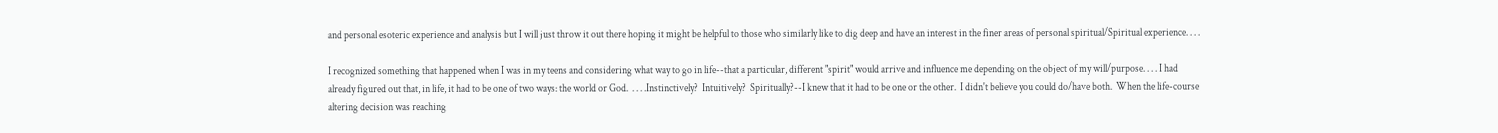and personal esoteric experience and analysis but I will just throw it out there hoping it might be helpful to those who similarly like to dig deep and have an interest in the finer areas of personal spiritual/Spiritual experience. . . .

I recognized something that happened when I was in my teens and considering what way to go in life--that a particular, different "spirit" would arrive and influence me depending on the object of my will/purpose. . . . I had already figured out that, in life, it had to be one of two ways: the world or God.  . . . .Instinctively?  Intuitively?  Spiritually?--I knew that it had to be one or the other.  I didn't believe you could do/have both.  When the life-course altering decision was reaching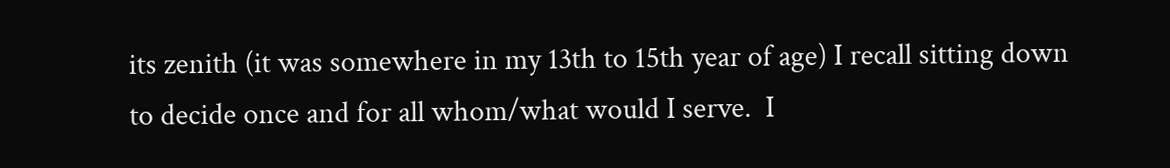its zenith (it was somewhere in my 13th to 15th year of age) I recall sitting down to decide once and for all whom/what would I serve.  I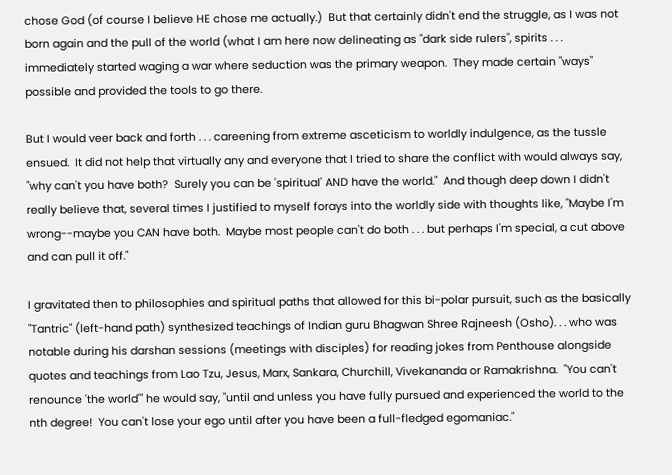chose God (of course I believe HE chose me actually.)  But that certainly didn't end the struggle, as I was not born again and the pull of the world (what I am here now delineating as "dark side rulers", spirits . . . immediately started waging a war where seduction was the primary weapon.  They made certain "ways" possible and provided the tools to go there.

But I would veer back and forth . . . careening from extreme asceticism to worldly indulgence, as the tussle ensued.  It did not help that virtually any and everyone that I tried to share the conflict with would always say, "why can't you have both?  Surely you can be 'spiritual' AND have the world."  And though deep down I didn't really believe that, several times I justified to myself forays into the worldly side with thoughts like, "Maybe I'm wrong--maybe you CAN have both.  Maybe most people can't do both . . . but perhaps I'm special, a cut above and can pull it off."

I gravitated then to philosophies and spiritual paths that allowed for this bi-polar pursuit, such as the basically "Tantric" (left-hand path) synthesized teachings of Indian guru Bhagwan Shree Rajneesh (Osho). . . who was notable during his darshan sessions (meetings with disciples) for reading jokes from Penthouse alongside quotes and teachings from Lao Tzu, Jesus, Marx, Sankara, Churchill, Vivekananda or Ramakrishna.  "You can't renounce 'the world'" he would say, "until and unless you have fully pursued and experienced the world to the nth degree!  You can't lose your ego until after you have been a full-fledged egomaniac."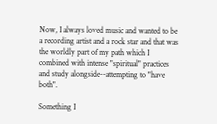Now, I always loved music and wanted to be a recording artist and a rock star and that was the worldly part of my path which I combined with intense "spiritual" practices and study alongside--attempting to "have both".

Something I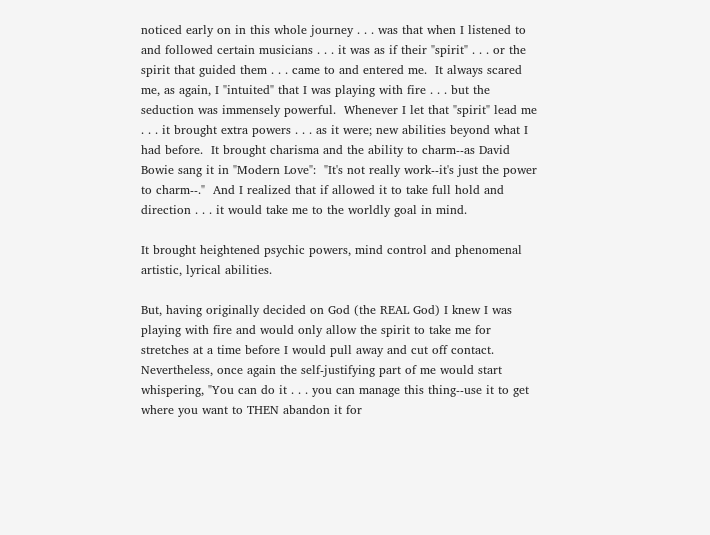noticed early on in this whole journey . . . was that when I listened to and followed certain musicians . . . it was as if their "spirit" . . . or the spirit that guided them . . . came to and entered me.  It always scared me, as again, I "intuited" that I was playing with fire . . . but the seduction was immensely powerful.  Whenever I let that "spirit" lead me . . . it brought extra powers . . . as it were; new abilities beyond what I had before.  It brought charisma and the ability to charm--as David Bowie sang it in "Modern Love":  "It's not really work--it's just the power to charm--."  And I realized that if allowed it to take full hold and direction . . . it would take me to the worldly goal in mind.

It brought heightened psychic powers, mind control and phenomenal artistic, lyrical abilities.

But, having originally decided on God (the REAL God) I knew I was playing with fire and would only allow the spirit to take me for stretches at a time before I would pull away and cut off contact.  Nevertheless, once again the self-justifying part of me would start whispering, "You can do it . . . you can manage this thing--use it to get where you want to THEN abandon it for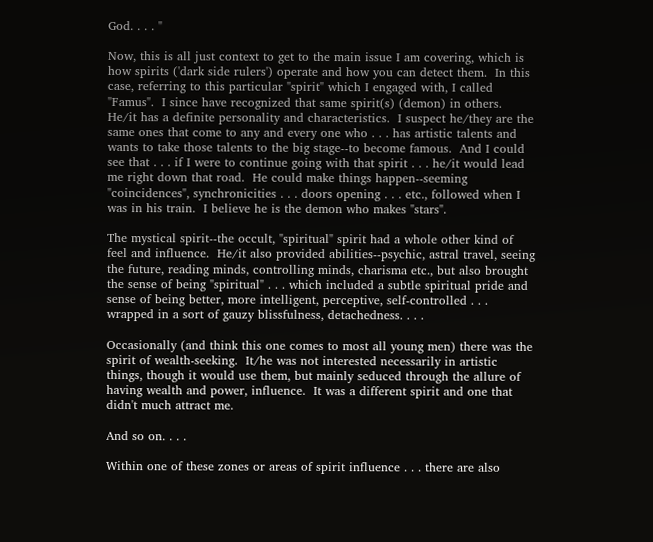God. . . . "

Now, this is all just context to get to the main issue I am covering, which is how spirits ('dark side rulers') operate and how you can detect them.  In this case, referring to this particular "spirit" which I engaged with, I called "Famus".  I since have recognized that same spirit(s) (demon) in others.  He/it has a definite personality and characteristics.  I suspect he/they are the same ones that come to any and every one who . . . has artistic talents and wants to take those talents to the big stage--to become famous.  And I could see that . . . if I were to continue going with that spirit . . . he/it would lead me right down that road.  He could make things happen--seeming "coincidences", synchronicities . . . doors opening . . . etc., followed when I was in his train.  I believe he is the demon who makes "stars".

The mystical spirit--the occult, "spiritual" spirit had a whole other kind of feel and influence.  He/it also provided abilities--psychic, astral travel, seeing the future, reading minds, controlling minds, charisma etc., but also brought the sense of being "spiritual" . . . which included a subtle spiritual pride and sense of being better, more intelligent, perceptive, self-controlled . . . wrapped in a sort of gauzy blissfulness, detachedness. . . .

Occasionally (and think this one comes to most all young men) there was the spirit of wealth-seeking.  It/he was not interested necessarily in artistic things, though it would use them, but mainly seduced through the allure of having wealth and power, influence.  It was a different spirit and one that didn't much attract me.

And so on. . . .

Within one of these zones or areas of spirit influence . . . there are also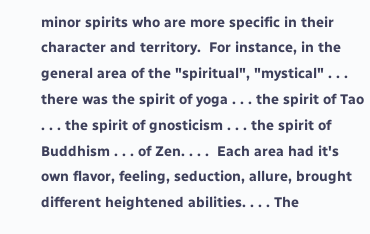minor spirits who are more specific in their character and territory.  For instance, in the general area of the "spiritual", "mystical" . . . there was the spirit of yoga . . . the spirit of Tao . . . the spirit of gnosticism . . . the spirit of Buddhism . . . of Zen. . . .  Each area had it's own flavor, feeling, seduction, allure, brought different heightened abilities. . . . The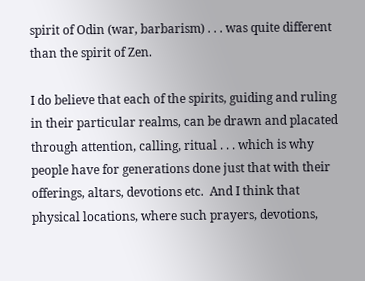spirit of Odin (war, barbarism) . . . was quite different than the spirit of Zen.

I do believe that each of the spirits, guiding and ruling in their particular realms, can be drawn and placated through attention, calling, ritual . . . which is why people have for generations done just that with their offerings, altars, devotions etc.  And I think that physical locations, where such prayers, devotions,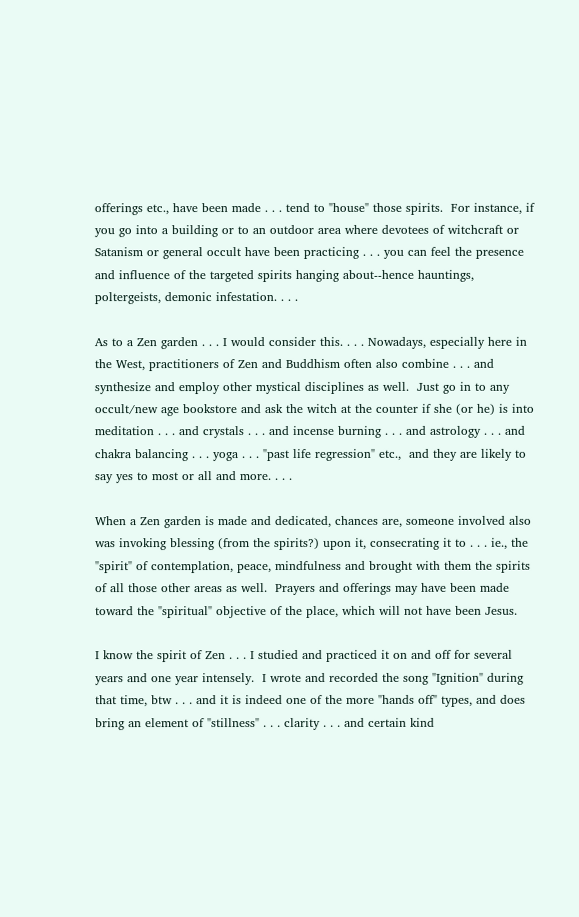offerings etc., have been made . . . tend to "house" those spirits.  For instance, if you go into a building or to an outdoor area where devotees of witchcraft or Satanism or general occult have been practicing . . . you can feel the presence and influence of the targeted spirits hanging about--hence hauntings, poltergeists, demonic infestation. . . .

As to a Zen garden . . . I would consider this. . . . Nowadays, especially here in the West, practitioners of Zen and Buddhism often also combine . . . and synthesize and employ other mystical disciplines as well.  Just go in to any occult/new age bookstore and ask the witch at the counter if she (or he) is into meditation . . . and crystals . . . and incense burning . . . and astrology . . . and chakra balancing . . . yoga . . . "past life regression" etc.,  and they are likely to say yes to most or all and more. . . .

When a Zen garden is made and dedicated, chances are, someone involved also was invoking blessing (from the spirits?) upon it, consecrating it to . . . ie., the "spirit" of contemplation, peace, mindfulness and brought with them the spirits of all those other areas as well.  Prayers and offerings may have been made toward the "spiritual" objective of the place, which will not have been Jesus.

I know the spirit of Zen . . . I studied and practiced it on and off for several years and one year intensely.  I wrote and recorded the song "Ignition" during that time, btw . . . and it is indeed one of the more "hands off" types, and does bring an element of "stillness" . . . clarity . . . and certain kind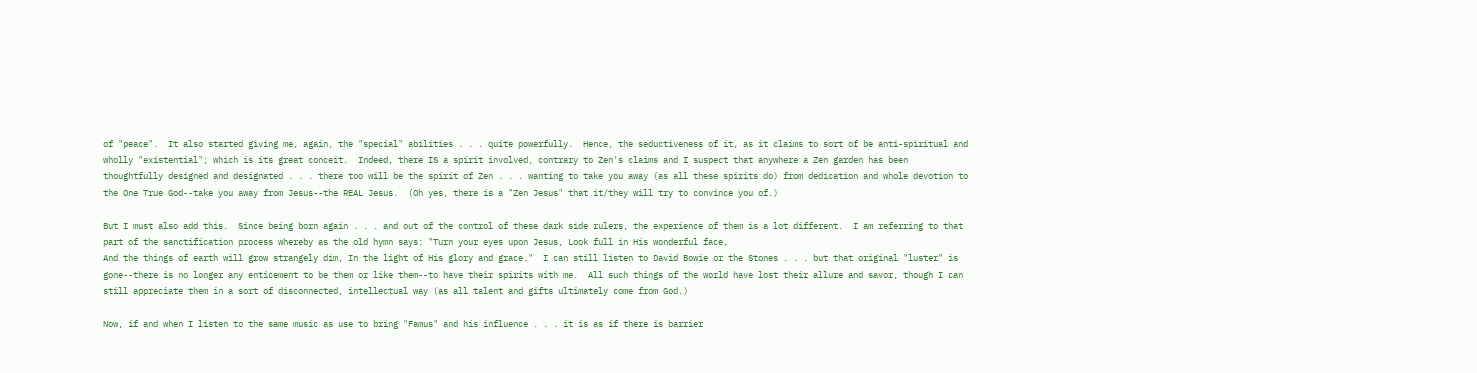of "peace".  It also started giving me, again, the "special" abilities . . . quite powerfully.  Hence, the seductiveness of it, as it claims to sort of be anti-spiritual and wholly "existential"; which is its great conceit.  Indeed, there IS a spirit involved, contrary to Zen's claims and I suspect that anywhere a Zen garden has been thoughtfully designed and designated . . . there too will be the spirit of Zen . . . wanting to take you away (as all these spirits do) from dedication and whole devotion to the One True God--take you away from Jesus--the REAL Jesus.  (Oh yes, there is a "Zen Jesus" that it/they will try to convince you of.)

But I must also add this.  Since being born again . . . and out of the control of these dark side rulers, the experience of them is a lot different.  I am referring to that part of the sanctification process whereby as the old hymn says: "Turn your eyes upon Jesus, Look full in His wonderful face,
And the things of earth will grow strangely dim, In the light of His glory and grace."  I can still listen to David Bowie or the Stones . . . but that original "luster" is gone--there is no longer any enticement to be them or like them--to have their spirits with me.  All such things of the world have lost their allure and savor, though I can still appreciate them in a sort of disconnected, intellectual way (as all talent and gifts ultimately come from God.)

Now, if and when I listen to the same music as use to bring "Famus" and his influence . . . it is as if there is barrier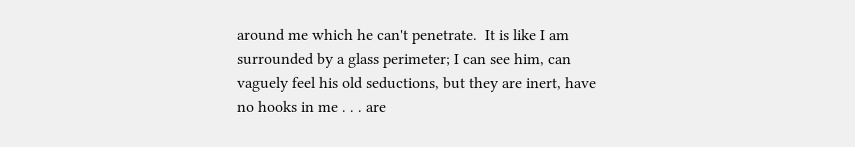around me which he can't penetrate.  It is like I am surrounded by a glass perimeter; I can see him, can vaguely feel his old seductions, but they are inert, have no hooks in me . . . are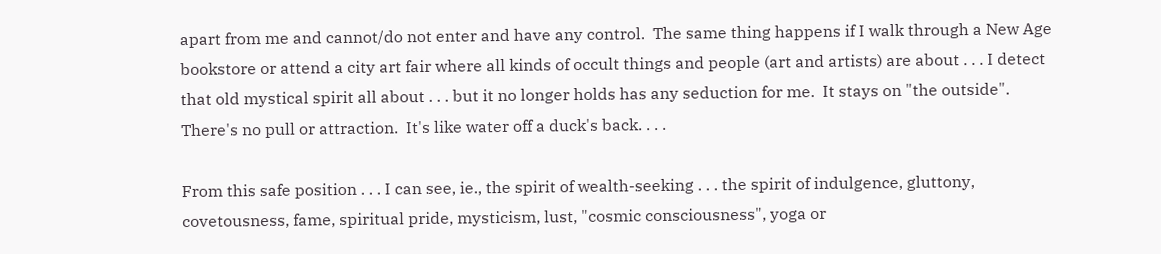apart from me and cannot/do not enter and have any control.  The same thing happens if I walk through a New Age bookstore or attend a city art fair where all kinds of occult things and people (art and artists) are about . . . I detect that old mystical spirit all about . . . but it no longer holds has any seduction for me.  It stays on "the outside".  There's no pull or attraction.  It's like water off a duck's back. . . .

From this safe position . . . I can see, ie., the spirit of wealth-seeking . . . the spirit of indulgence, gluttony, covetousness, fame, spiritual pride, mysticism, lust, "cosmic consciousness", yoga or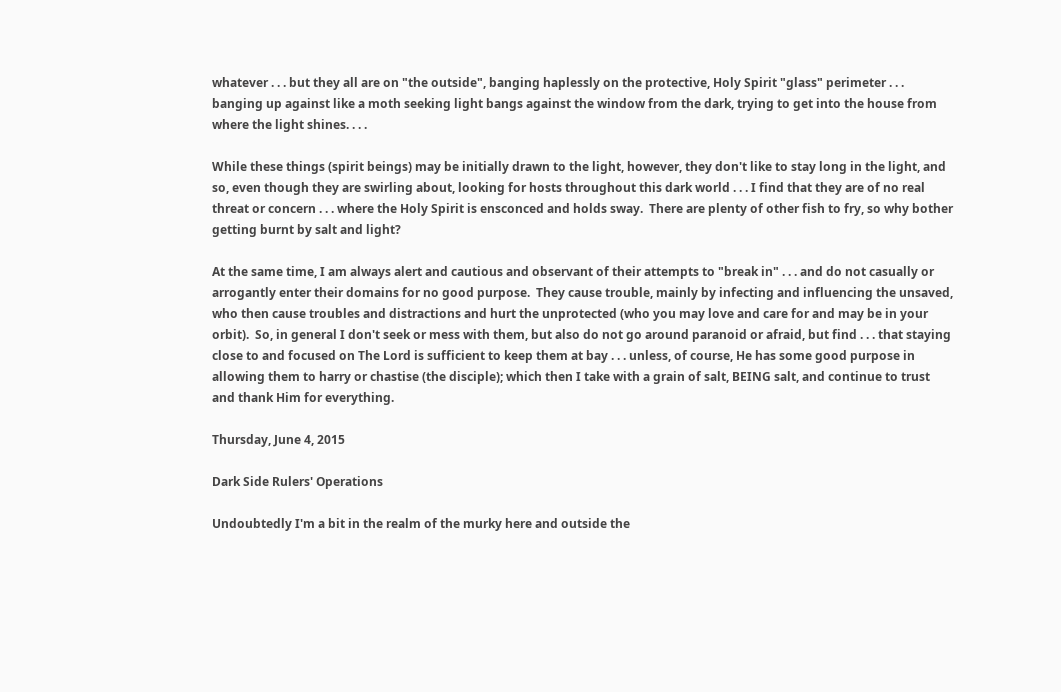whatever . . . but they all are on "the outside", banging haplessly on the protective, Holy Spirit "glass" perimeter . . . banging up against like a moth seeking light bangs against the window from the dark, trying to get into the house from where the light shines. . . .

While these things (spirit beings) may be initially drawn to the light, however, they don't like to stay long in the light, and so, even though they are swirling about, looking for hosts throughout this dark world . . . I find that they are of no real threat or concern . . . where the Holy Spirit is ensconced and holds sway.  There are plenty of other fish to fry, so why bother getting burnt by salt and light?

At the same time, I am always alert and cautious and observant of their attempts to "break in" . . . and do not casually or arrogantly enter their domains for no good purpose.  They cause trouble, mainly by infecting and influencing the unsaved, who then cause troubles and distractions and hurt the unprotected (who you may love and care for and may be in your orbit).  So, in general I don't seek or mess with them, but also do not go around paranoid or afraid, but find . . . that staying close to and focused on The Lord is sufficient to keep them at bay . . . unless, of course, He has some good purpose in allowing them to harry or chastise (the disciple); which then I take with a grain of salt, BEING salt, and continue to trust and thank Him for everything.

Thursday, June 4, 2015

Dark Side Rulers' Operations

Undoubtedly I'm a bit in the realm of the murky here and outside the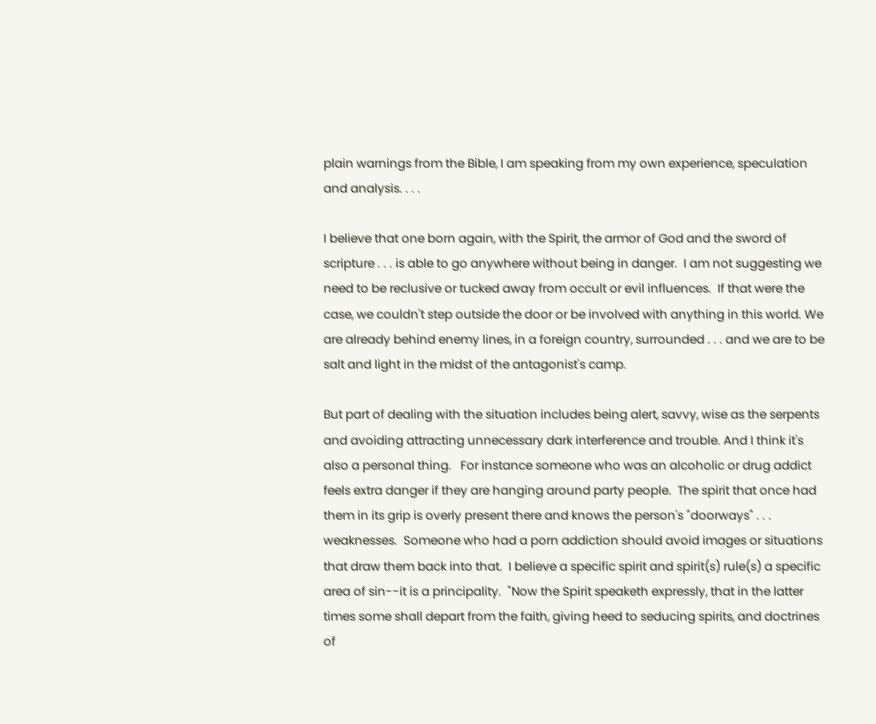plain warnings from the Bible, I am speaking from my own experience, speculation and analysis. . . .

I believe that one born again, with the Spirit, the armor of God and the sword of scripture . . . is able to go anywhere without being in danger.  I am not suggesting we need to be reclusive or tucked away from occult or evil influences.  If that were the case, we couldn't step outside the door or be involved with anything in this world. We are already behind enemy lines, in a foreign country, surrounded . . . and we are to be salt and light in the midst of the antagonist's camp.

But part of dealing with the situation includes being alert, savvy, wise as the serpents and avoiding attracting unnecessary dark interference and trouble. And I think it's also a personal thing.   For instance someone who was an alcoholic or drug addict feels extra danger if they are hanging around party people.  The spirit that once had them in its grip is overly present there and knows the person's "doorways" . . . weaknesses.  Someone who had a porn addiction should avoid images or situations that draw them back into that.  I believe a specific spirit and spirit(s) rule(s) a specific area of sin--it is a principality.  "Now the Spirit speaketh expressly, that in the latter times some shall depart from the faith, giving heed to seducing spirits, and doctrines of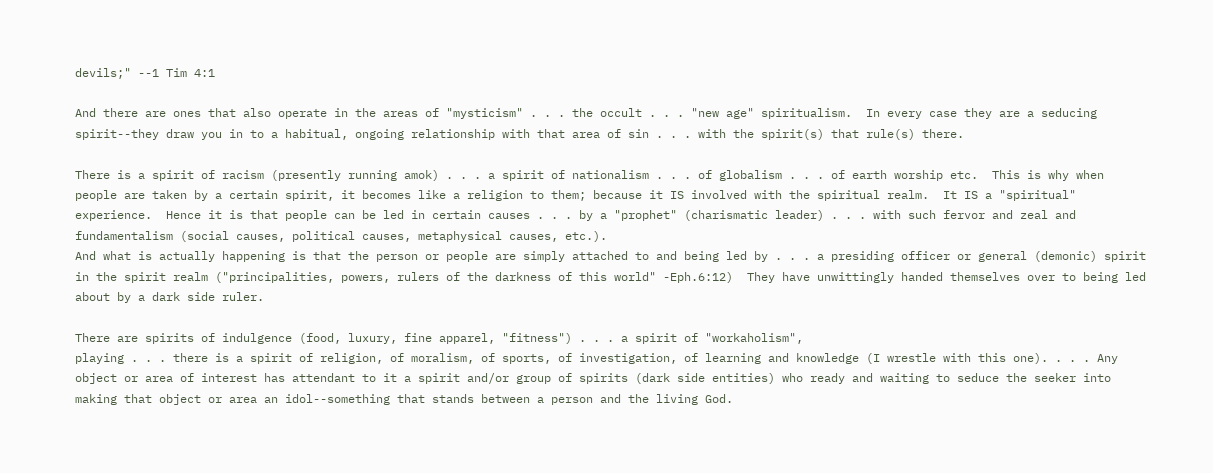devils;" --1 Tim 4:1

And there are ones that also operate in the areas of "mysticism" . . . the occult . . . "new age" spiritualism.  In every case they are a seducing spirit--they draw you in to a habitual, ongoing relationship with that area of sin . . . with the spirit(s) that rule(s) there.

There is a spirit of racism (presently running amok) . . . a spirit of nationalism . . . of globalism . . . of earth worship etc.  This is why when people are taken by a certain spirit, it becomes like a religion to them; because it IS involved with the spiritual realm.  It IS a "spiritual" experience.  Hence it is that people can be led in certain causes . . . by a "prophet" (charismatic leader) . . . with such fervor and zeal and fundamentalism (social causes, political causes, metaphysical causes, etc.).
And what is actually happening is that the person or people are simply attached to and being led by . . . a presiding officer or general (demonic) spirit in the spirit realm ("principalities, powers, rulers of the darkness of this world" -Eph.6:12)  They have unwittingly handed themselves over to being led about by a dark side ruler.

There are spirits of indulgence (food, luxury, fine apparel, "fitness") . . . a spirit of "workaholism",
playing . . . there is a spirit of religion, of moralism, of sports, of investigation, of learning and knowledge (I wrestle with this one). . . . Any object or area of interest has attendant to it a spirit and/or group of spirits (dark side entities) who ready and waiting to seduce the seeker into making that object or area an idol--something that stands between a person and the living God.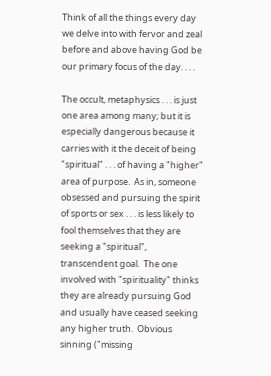Think of all the things every day we delve into with fervor and zeal before and above having God be our primary focus of the day. . . .

The occult, metaphysics . . . is just one area among many; but it is especially dangerous because it carries with it the deceit of being "spiritual" . . . of having a "higher" area of purpose.  As in, someone obsessed and pursuing the spirit of sports or sex . . . is less likely to fool themselves that they are seeking a "spiritual", transcendent goal.  The one involved with "spirituality" thinks they are already pursuing God and usually have ceased seeking any higher truth.  Obvious sinning ("missing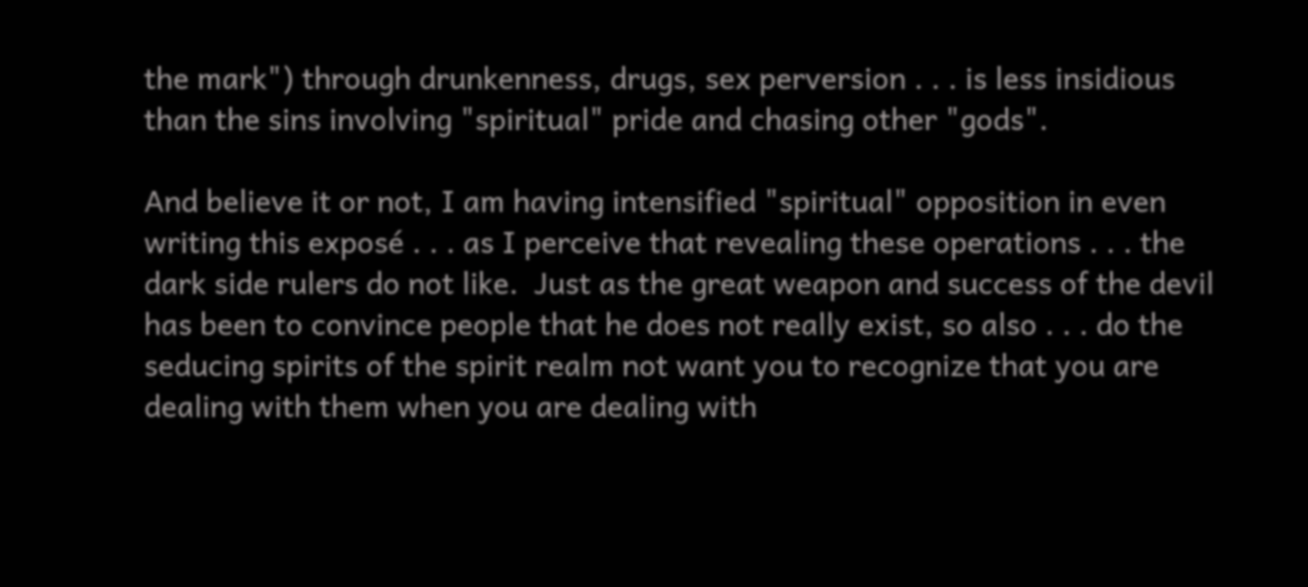the mark") through drunkenness, drugs, sex perversion . . . is less insidious than the sins involving "spiritual" pride and chasing other "gods".

And believe it or not, I am having intensified "spiritual" opposition in even writing this exposé . . . as I perceive that revealing these operations . . . the dark side rulers do not like.  Just as the great weapon and success of the devil has been to convince people that he does not really exist, so also . . . do the seducing spirits of the spirit realm not want you to recognize that you are dealing with them when you are dealing with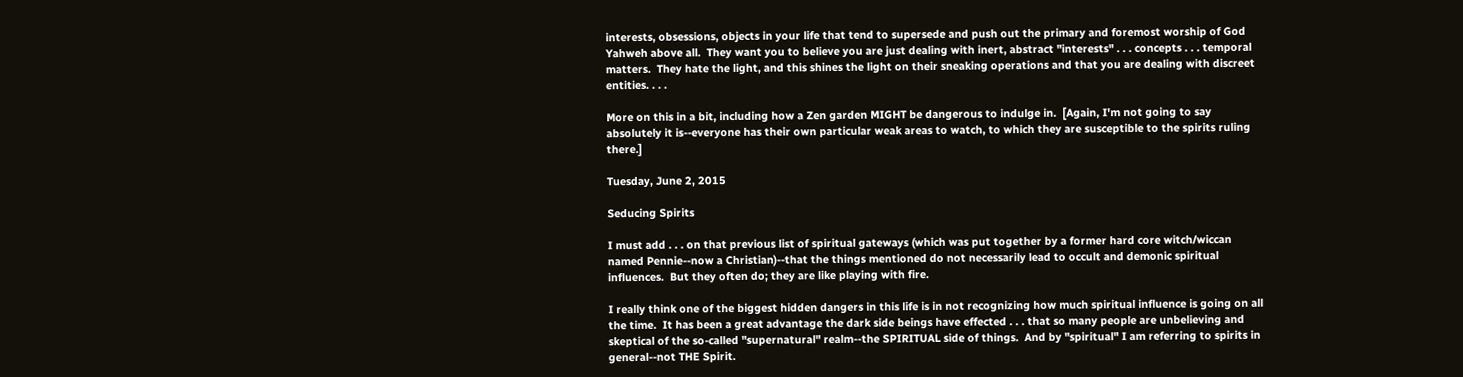interests, obsessions, objects in your life that tend to supersede and push out the primary and foremost worship of God Yahweh above all.  They want you to believe you are just dealing with inert, abstract "interests" . . . concepts . . . temporal matters.  They hate the light, and this shines the light on their sneaking operations and that you are dealing with discreet entities. . . .

More on this in a bit, including how a Zen garden MIGHT be dangerous to indulge in.  [Again, I'm not going to say absolutely it is--everyone has their own particular weak areas to watch, to which they are susceptible to the spirits ruling there.]

Tuesday, June 2, 2015

Seducing Spirits

I must add . . . on that previous list of spiritual gateways (which was put together by a former hard core witch/wiccan named Pennie--now a Christian)--that the things mentioned do not necessarily lead to occult and demonic spiritual influences.  But they often do; they are like playing with fire.

I really think one of the biggest hidden dangers in this life is in not recognizing how much spiritual influence is going on all the time.  It has been a great advantage the dark side beings have effected . . . that so many people are unbelieving and skeptical of the so-called "supernatural" realm--the SPIRITUAL side of things.  And by "spiritual" I am referring to spirits in general--not THE Spirit.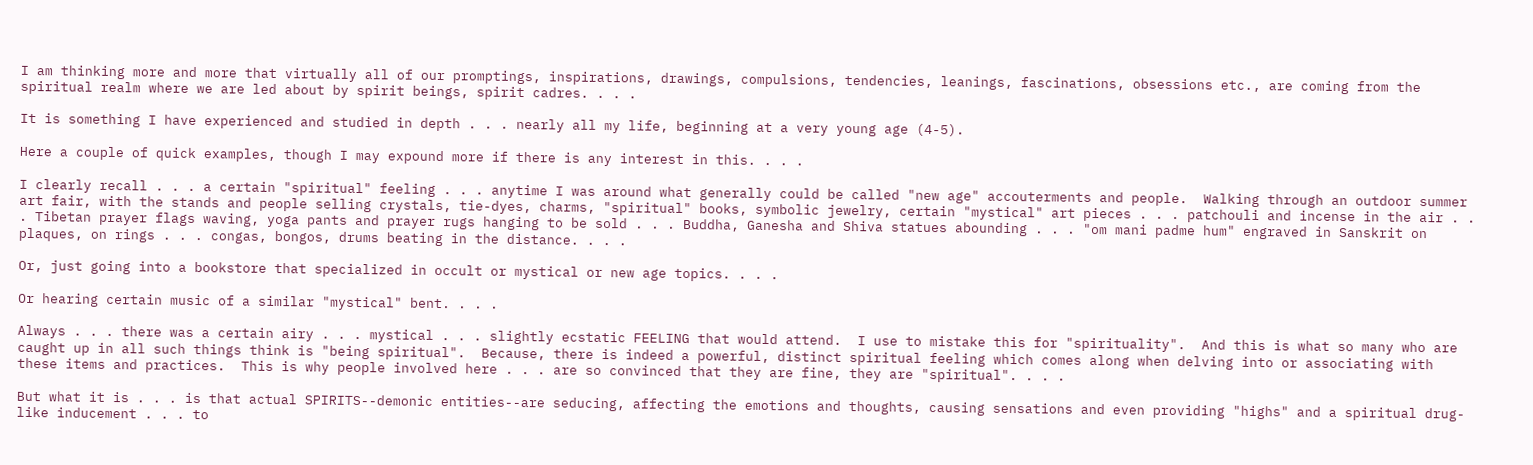I am thinking more and more that virtually all of our promptings, inspirations, drawings, compulsions, tendencies, leanings, fascinations, obsessions etc., are coming from the spiritual realm where we are led about by spirit beings, spirit cadres. . . .

It is something I have experienced and studied in depth . . . nearly all my life, beginning at a very young age (4-5).

Here a couple of quick examples, though I may expound more if there is any interest in this. . . .

I clearly recall . . . a certain "spiritual" feeling . . . anytime I was around what generally could be called "new age" accouterments and people.  Walking through an outdoor summer art fair, with the stands and people selling crystals, tie-dyes, charms, "spiritual" books, symbolic jewelry, certain "mystical" art pieces . . . patchouli and incense in the air . . . Tibetan prayer flags waving, yoga pants and prayer rugs hanging to be sold . . . Buddha, Ganesha and Shiva statues abounding . . . "om mani padme hum" engraved in Sanskrit on plaques, on rings . . . congas, bongos, drums beating in the distance. . . .

Or, just going into a bookstore that specialized in occult or mystical or new age topics. . . .

Or hearing certain music of a similar "mystical" bent. . . .

Always . . . there was a certain airy . . . mystical . . . slightly ecstatic FEELING that would attend.  I use to mistake this for "spirituality".  And this is what so many who are caught up in all such things think is "being spiritual".  Because, there is indeed a powerful, distinct spiritual feeling which comes along when delving into or associating with these items and practices.  This is why people involved here . . . are so convinced that they are fine, they are "spiritual". . . .

But what it is . . . is that actual SPIRITS--demonic entities--are seducing, affecting the emotions and thoughts, causing sensations and even providing "highs" and a spiritual drug-like inducement . . . to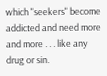which "seekers" become addicted and need more and more . . . like any drug or sin.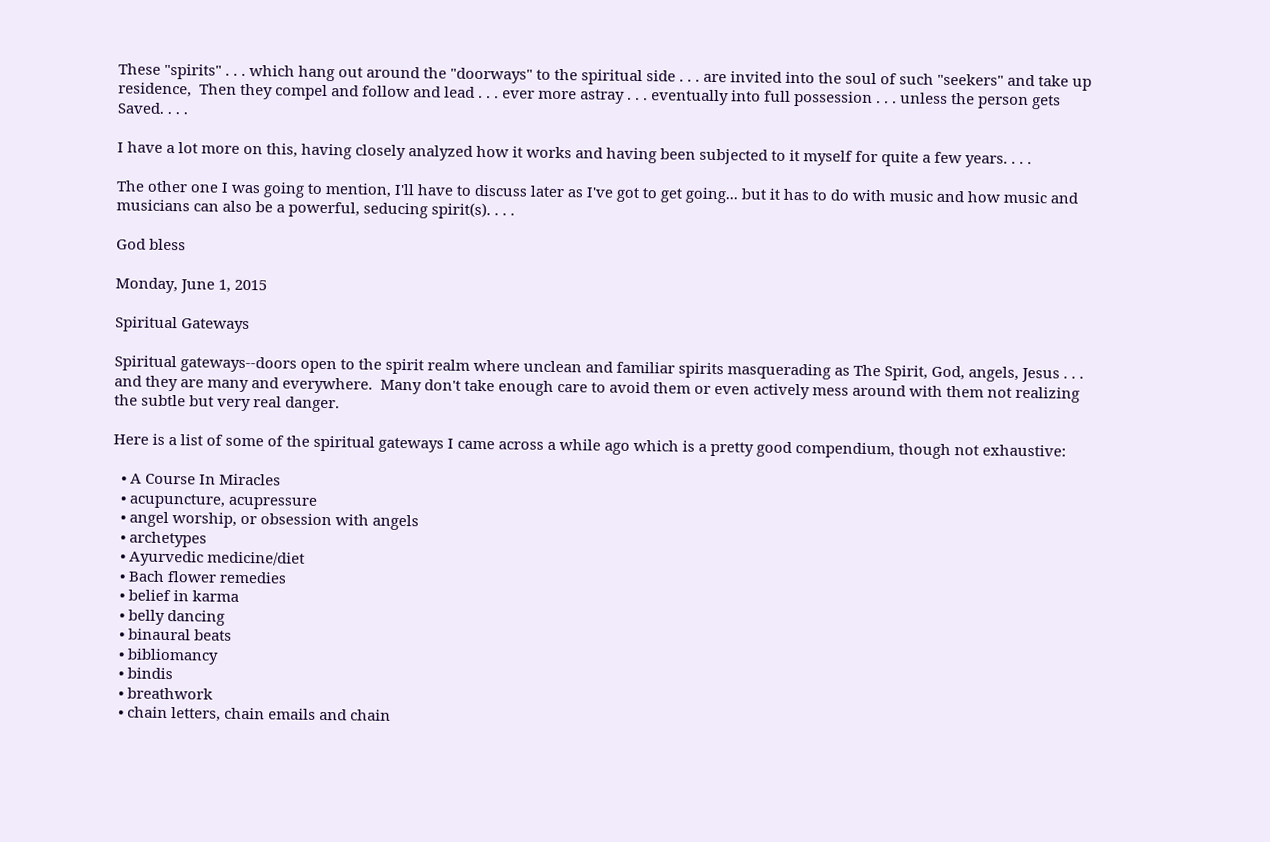These "spirits" . . . which hang out around the "doorways" to the spiritual side . . . are invited into the soul of such "seekers" and take up residence,  Then they compel and follow and lead . . . ever more astray . . . eventually into full possession . . . unless the person gets Saved. . . .

I have a lot more on this, having closely analyzed how it works and having been subjected to it myself for quite a few years. . . .

The other one I was going to mention, I'll have to discuss later as I've got to get going... but it has to do with music and how music and musicians can also be a powerful, seducing spirit(s). . . .

God bless

Monday, June 1, 2015

Spiritual Gateways

Spiritual gateways--doors open to the spirit realm where unclean and familiar spirits masquerading as The Spirit, God, angels, Jesus . . . and they are many and everywhere.  Many don't take enough care to avoid them or even actively mess around with them not realizing the subtle but very real danger.

Here is a list of some of the spiritual gateways I came across a while ago which is a pretty good compendium, though not exhaustive:

  • A Course In Miracles
  • acupuncture, acupressure
  • angel worship, or obsession with angels
  • archetypes
  • Ayurvedic medicine/diet
  • Bach flower remedies
  • belief in karma
  • belly dancing
  • binaural beats
  • bibliomancy
  • bindis
  • breathwork
  • chain letters, chain emails and chain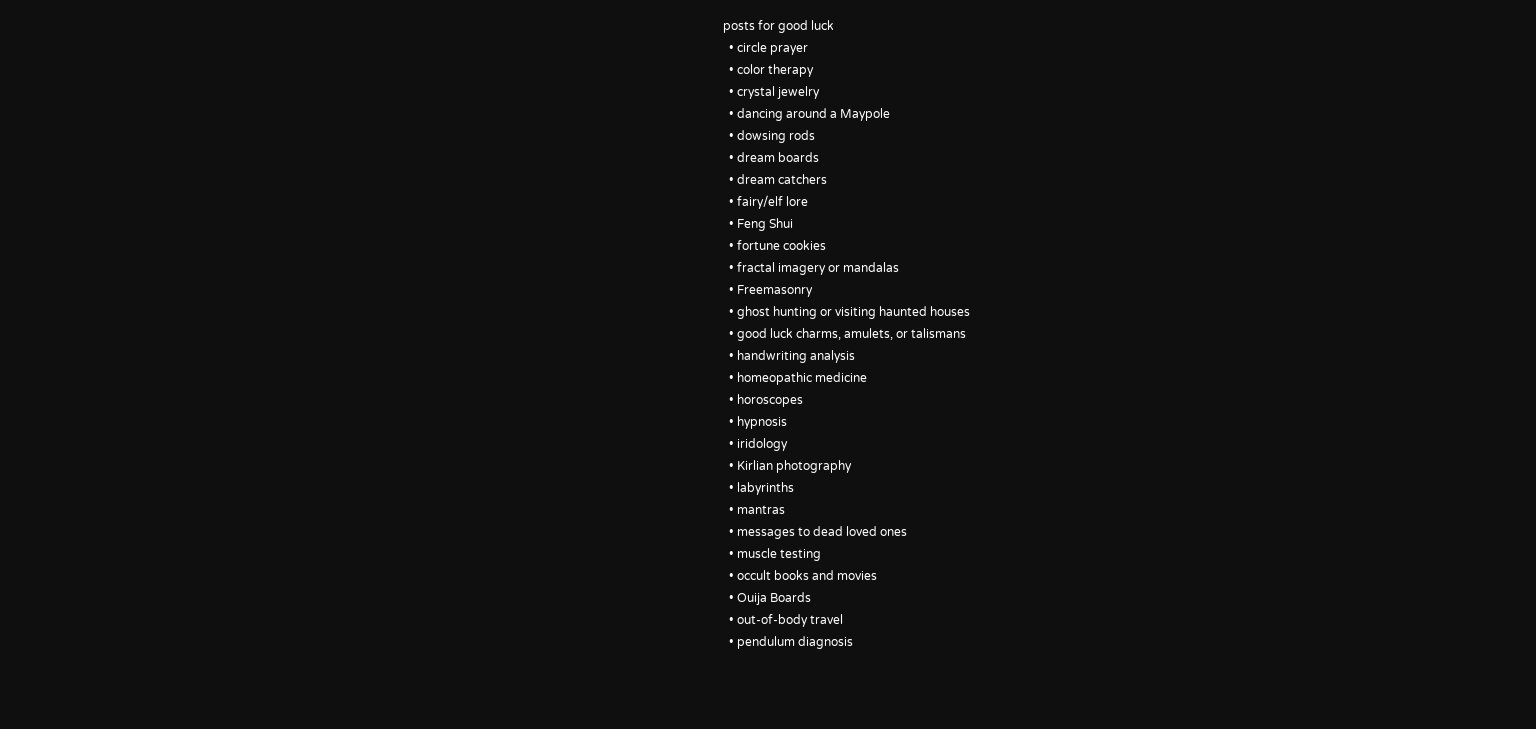posts for good luck
  • circle prayer
  • color therapy
  • crystal jewelry
  • dancing around a Maypole
  • dowsing rods
  • dream boards
  • dream catchers
  • fairy/elf lore
  • Feng Shui
  • fortune cookies
  • fractal imagery or mandalas
  • Freemasonry
  • ghost hunting or visiting haunted houses
  • good luck charms, amulets, or talismans
  • handwriting analysis
  • homeopathic medicine
  • horoscopes
  • hypnosis
  • iridology
  • Kirlian photography
  • labyrinths
  • mantras
  • messages to dead loved ones
  • muscle testing
  • occult books and movies
  • Ouija Boards
  • out-of-body travel
  • pendulum diagnosis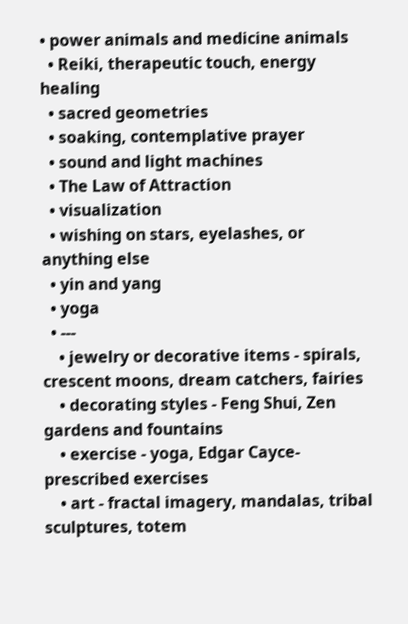• power animals and medicine animals
  • Reiki, therapeutic touch, energy healing
  • sacred geometries
  • soaking, contemplative prayer
  • sound and light machines
  • The Law of Attraction
  • visualization
  • wishing on stars, eyelashes, or anything else
  • yin and yang
  • yoga
  • ---
    • jewelry or decorative items - spirals, crescent moons, dream catchers, fairies
    • decorating styles - Feng Shui, Zen gardens and fountains
    • exercise - yoga, Edgar Cayce-prescribed exercises
    • art - fractal imagery, mandalas, tribal sculptures, totem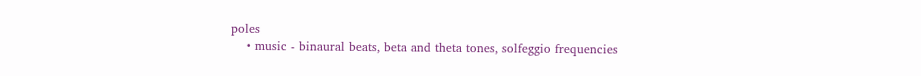poles
    • music - binaural beats, beta and theta tones, solfeggio frequencies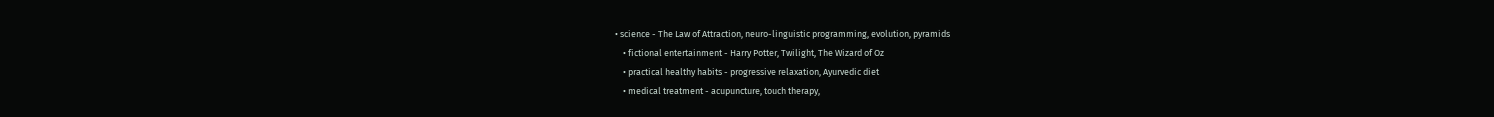• science - The Law of Attraction, neuro-linguistic programming, evolution, pyramids
    • fictional entertainment - Harry Potter, Twilight, The Wizard of Oz
    • practical healthy habits - progressive relaxation, Ayurvedic diet
    • medical treatment - acupuncture, touch therapy,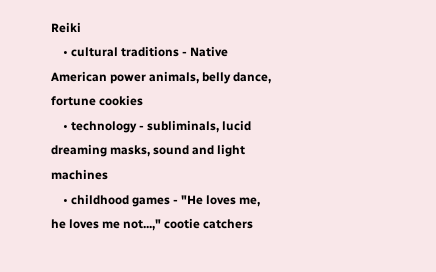Reiki
    • cultural traditions - Native American power animals, belly dance, fortune cookies
    • technology - subliminals, lucid dreaming masks, sound and light machines
    • childhood games - "He loves me, he loves me not...," cootie catchers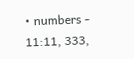• numbers - 11:11, 333,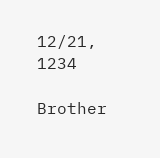12/21, 1234

Brother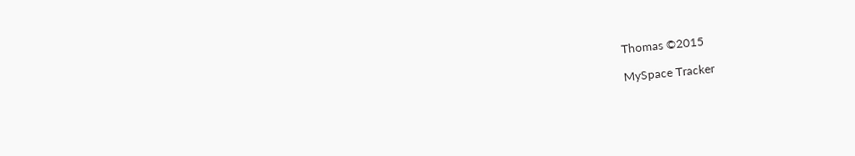Thomas ©2015

MySpace Tracker